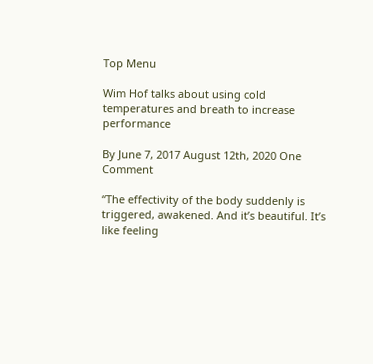Top Menu

Wim Hof talks about using cold temperatures and breath to increase performance

By June 7, 2017 August 12th, 2020 One Comment

“The effectivity of the body suddenly is triggered, awakened. And it’s beautiful. It’s like feeling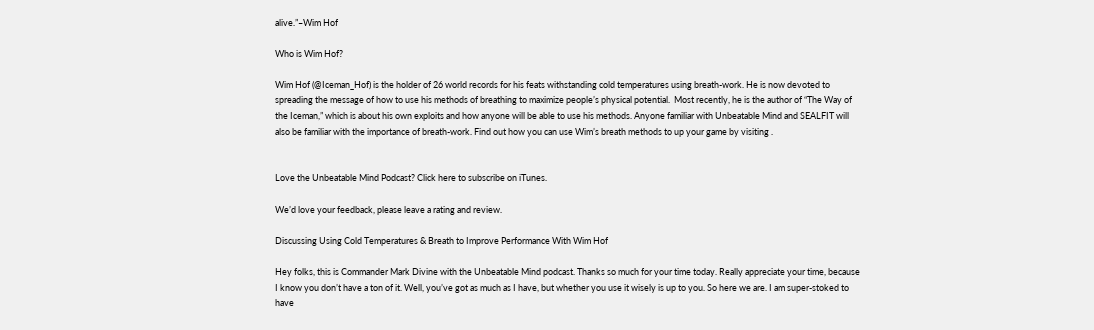alive.”–Wim Hof

Who is Wim Hof?

Wim Hof (@Iceman_Hof) is the holder of 26 world records for his feats withstanding cold temperatures using breath-work. He is now devoted to spreading the message of how to use his methods of breathing to maximize people’s physical potential.  Most recently, he is the author of “The Way of the Iceman,” which is about his own exploits and how anyone will be able to use his methods. Anyone familiar with Unbeatable Mind and SEALFIT will also be familiar with the importance of breath-work. Find out how you can use Wim’s breath methods to up your game by visiting .


Love the Unbeatable Mind Podcast? Click here to subscribe on iTunes.

We’d love your feedback, please leave a rating and review.

Discussing Using Cold Temperatures & Breath to Improve Performance With Wim Hof

Hey folks, this is Commander Mark Divine with the Unbeatable Mind podcast. Thanks so much for your time today. Really appreciate your time, because I know you don’t have a ton of it. Well, you’ve got as much as I have, but whether you use it wisely is up to you. So here we are. I am super-stoked to have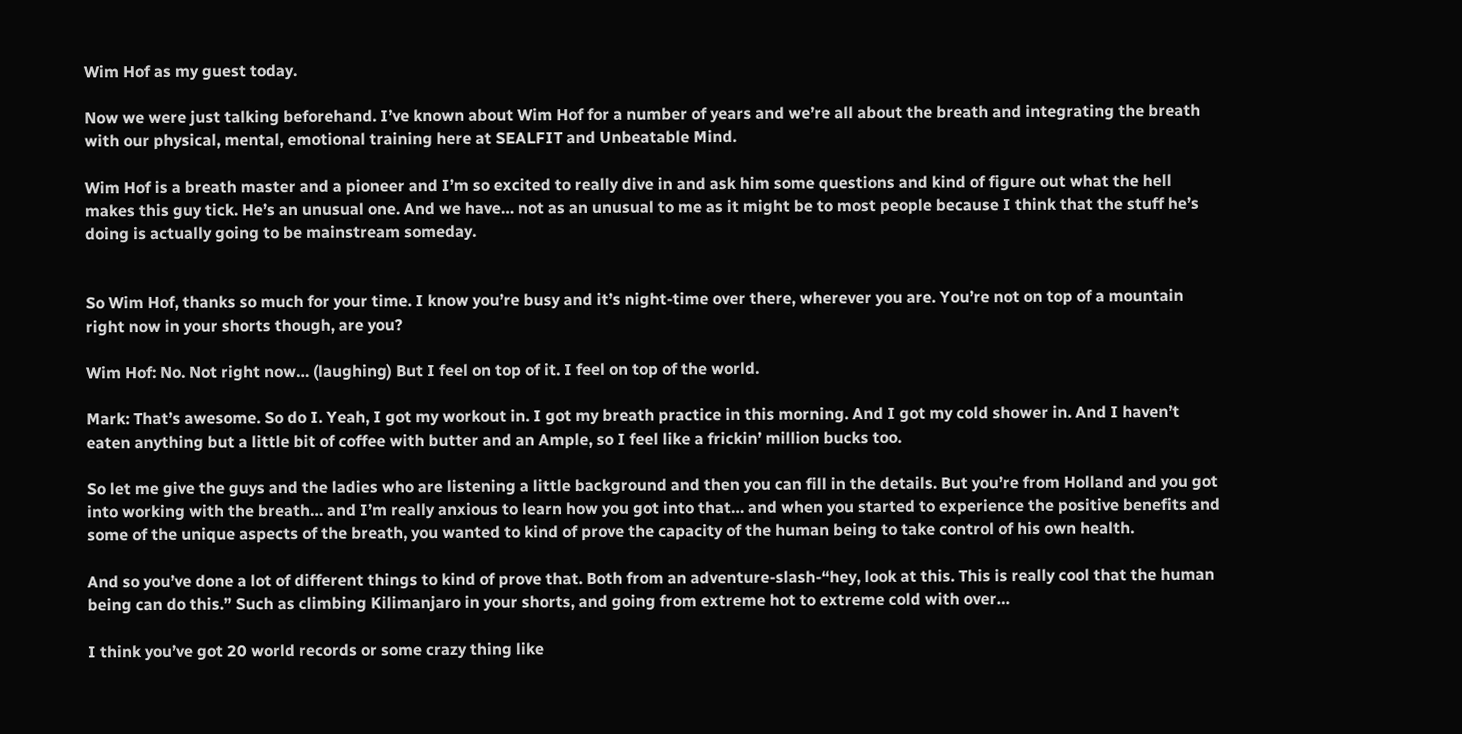Wim Hof as my guest today.

Now we were just talking beforehand. I’ve known about Wim Hof for a number of years and we’re all about the breath and integrating the breath with our physical, mental, emotional training here at SEALFIT and Unbeatable Mind.

Wim Hof is a breath master and a pioneer and I’m so excited to really dive in and ask him some questions and kind of figure out what the hell makes this guy tick. He’s an unusual one. And we have… not as an unusual to me as it might be to most people because I think that the stuff he’s doing is actually going to be mainstream someday.


So Wim Hof, thanks so much for your time. I know you’re busy and it’s night-time over there, wherever you are. You’re not on top of a mountain right now in your shorts though, are you?

Wim Hof: No. Not right now… (laughing) But I feel on top of it. I feel on top of the world.

Mark: That’s awesome. So do I. Yeah, I got my workout in. I got my breath practice in this morning. And I got my cold shower in. And I haven’t eaten anything but a little bit of coffee with butter and an Ample, so I feel like a frickin’ million bucks too.

So let me give the guys and the ladies who are listening a little background and then you can fill in the details. But you’re from Holland and you got into working with the breath… and I’m really anxious to learn how you got into that… and when you started to experience the positive benefits and some of the unique aspects of the breath, you wanted to kind of prove the capacity of the human being to take control of his own health.

And so you’ve done a lot of different things to kind of prove that. Both from an adventure-slash-“hey, look at this. This is really cool that the human being can do this.” Such as climbing Kilimanjaro in your shorts, and going from extreme hot to extreme cold with over…

I think you’ve got 20 world records or some crazy thing like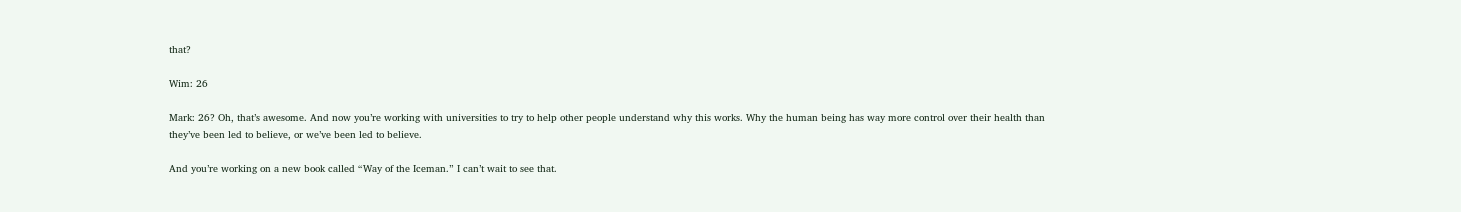that?

Wim: 26

Mark: 26? Oh, that’s awesome. And now you’re working with universities to try to help other people understand why this works. Why the human being has way more control over their health than they’ve been led to believe, or we’ve been led to believe.

And you’re working on a new book called “Way of the Iceman.” I can’t wait to see that.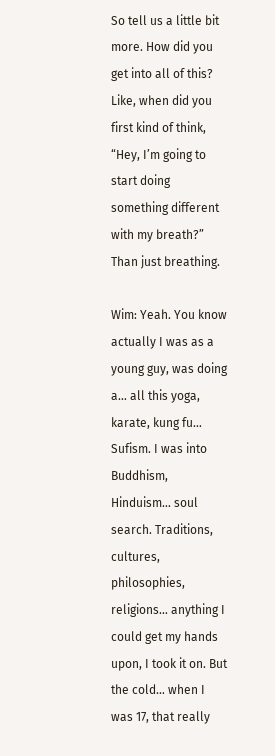So tell us a little bit more. How did you get into all of this? Like, when did you first kind of think, “Hey, I’m going to start doing something different with my breath?” Than just breathing.

Wim: Yeah. You know actually I was as a young guy, was doing a… all this yoga, karate, kung fu… Sufism. I was into Buddhism, Hinduism… soul search. Traditions, cultures, philosophies, religions… anything I could get my hands upon, I took it on. But the cold… when I was 17, that really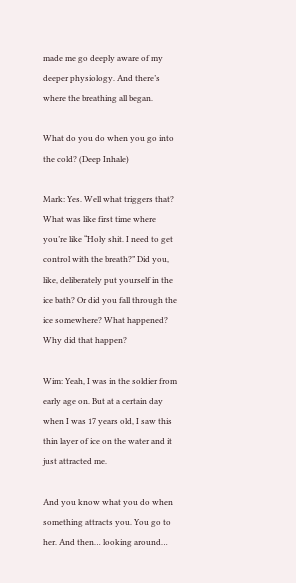made me go deeply aware of my deeper physiology. And there’s where the breathing all began.

What do you do when you go into the cold? (Deep Inhale)

Mark: Yes. Well what triggers that? What was like first time where you’re like “Holy shit. I need to get control with the breath?” Did you, like, deliberately put yourself in the ice bath? Or did you fall through the ice somewhere? What happened? Why did that happen?

Wim: Yeah, I was in the soldier from early age on. But at a certain day when I was 17 years old, I saw this thin layer of ice on the water and it just attracted me.

And you know what you do when something attracts you. You go to her. And then… looking around…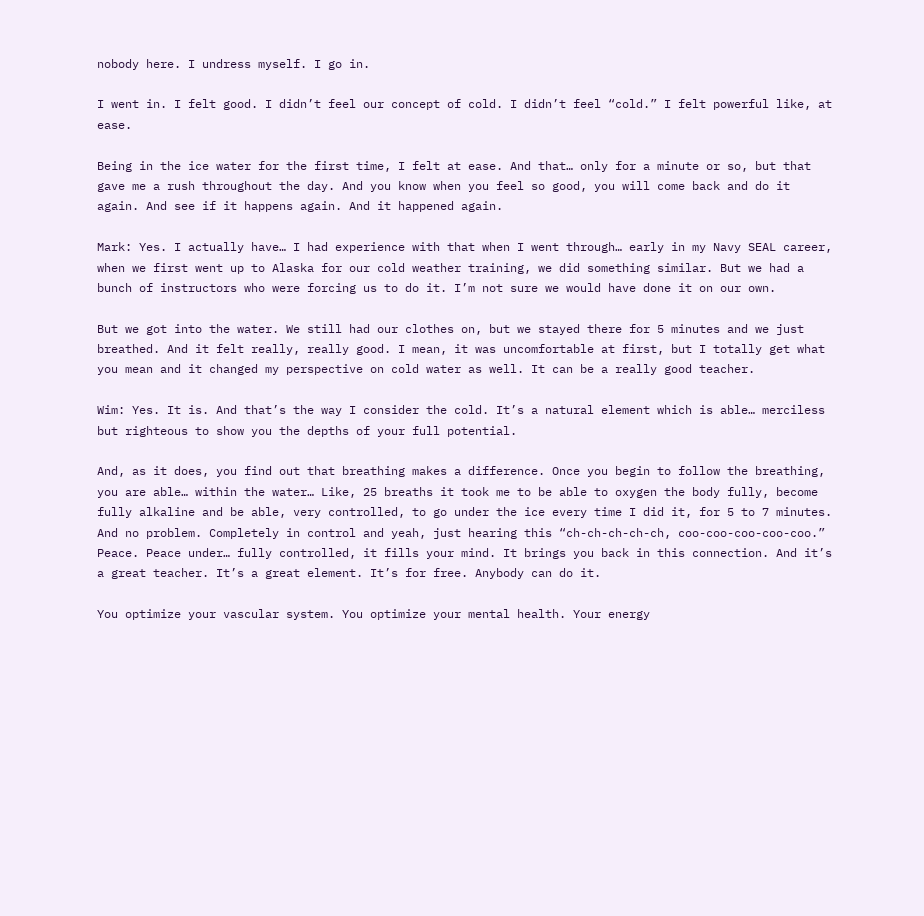nobody here. I undress myself. I go in.

I went in. I felt good. I didn’t feel our concept of cold. I didn’t feel “cold.” I felt powerful like, at ease.

Being in the ice water for the first time, I felt at ease. And that… only for a minute or so, but that gave me a rush throughout the day. And you know when you feel so good, you will come back and do it again. And see if it happens again. And it happened again.

Mark: Yes. I actually have… I had experience with that when I went through… early in my Navy SEAL career, when we first went up to Alaska for our cold weather training, we did something similar. But we had a bunch of instructors who were forcing us to do it. I’m not sure we would have done it on our own.

But we got into the water. We still had our clothes on, but we stayed there for 5 minutes and we just breathed. And it felt really, really good. I mean, it was uncomfortable at first, but I totally get what you mean and it changed my perspective on cold water as well. It can be a really good teacher.

Wim: Yes. It is. And that’s the way I consider the cold. It’s a natural element which is able… merciless but righteous to show you the depths of your full potential.

And, as it does, you find out that breathing makes a difference. Once you begin to follow the breathing, you are able… within the water… Like, 25 breaths it took me to be able to oxygen the body fully, become fully alkaline and be able, very controlled, to go under the ice every time I did it, for 5 to 7 minutes. And no problem. Completely in control and yeah, just hearing this “ch-ch-ch-ch-ch, coo-coo-coo-coo-coo.” Peace. Peace under… fully controlled, it fills your mind. It brings you back in this connection. And it’s a great teacher. It’s a great element. It’s for free. Anybody can do it.

You optimize your vascular system. You optimize your mental health. Your energy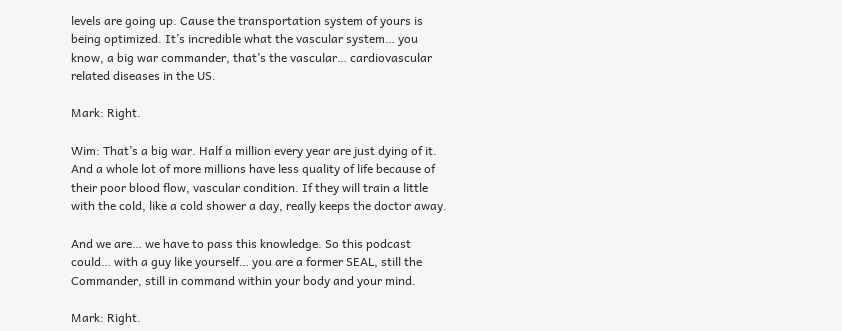levels are going up. Cause the transportation system of yours is being optimized. It’s incredible what the vascular system… you know, a big war commander, that’s the vascular… cardiovascular related diseases in the US.

Mark: Right.

Wim: That’s a big war. Half a million every year are just dying of it. And a whole lot of more millions have less quality of life because of their poor blood flow, vascular condition. If they will train a little with the cold, like a cold shower a day, really keeps the doctor away.

And we are… we have to pass this knowledge. So this podcast could… with a guy like yourself… you are a former SEAL, still the Commander, still in command within your body and your mind.

Mark: Right.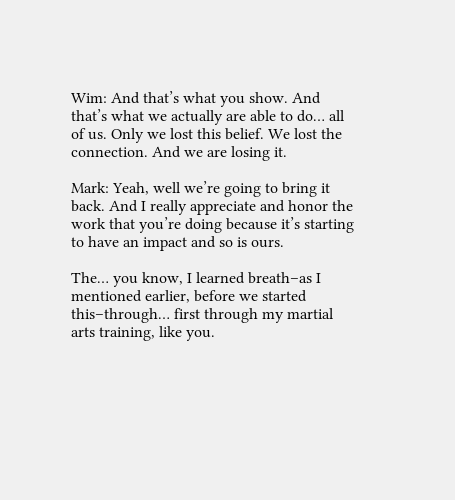Wim: And that’s what you show. And that’s what we actually are able to do… all of us. Only we lost this belief. We lost the connection. And we are losing it.

Mark: Yeah, well we’re going to bring it back. And I really appreciate and honor the work that you’re doing because it’s starting to have an impact and so is ours.

The… you know, I learned breath–as I mentioned earlier, before we started this–through… first through my martial arts training, like you.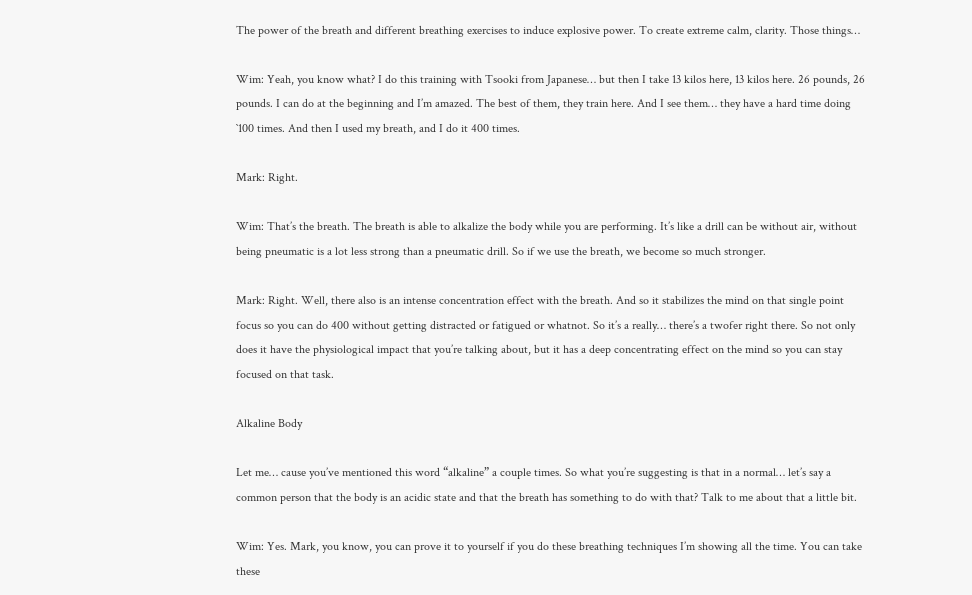The power of the breath and different breathing exercises to induce explosive power. To create extreme calm, clarity. Those things…

Wim: Yeah, you know what? I do this training with Tsooki from Japanese… but then I take 13 kilos here, 13 kilos here. 26 pounds, 26 pounds. I can do at the beginning and I’m amazed. The best of them, they train here. And I see them… they have a hard time doing `100 times. And then I used my breath, and I do it 400 times.

Mark: Right.

Wim: That’s the breath. The breath is able to alkalize the body while you are performing. It’s like a drill can be without air, without being pneumatic is a lot less strong than a pneumatic drill. So if we use the breath, we become so much stronger.

Mark: Right. Well, there also is an intense concentration effect with the breath. And so it stabilizes the mind on that single point focus so you can do 400 without getting distracted or fatigued or whatnot. So it’s a really… there’s a twofer right there. So not only does it have the physiological impact that you’re talking about, but it has a deep concentrating effect on the mind so you can stay focused on that task.

Alkaline Body

Let me… cause you’ve mentioned this word “alkaline” a couple times. So what you’re suggesting is that in a normal… let’s say a common person that the body is an acidic state and that the breath has something to do with that? Talk to me about that a little bit.

Wim: Yes. Mark, you know, you can prove it to yourself if you do these breathing techniques I’m showing all the time. You can take these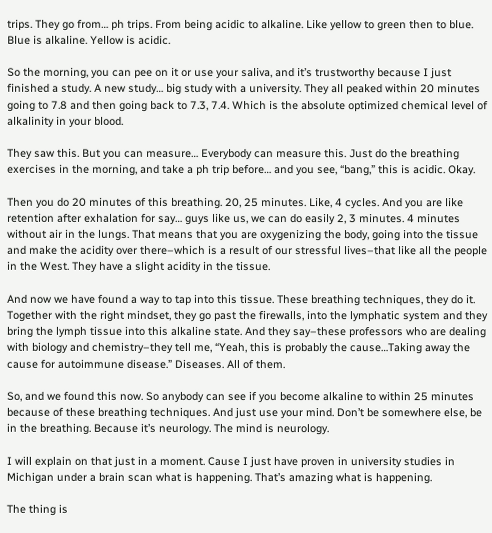trips. They go from… ph trips. From being acidic to alkaline. Like yellow to green then to blue. Blue is alkaline. Yellow is acidic.

So the morning, you can pee on it or use your saliva, and it’s trustworthy because I just finished a study. A new study… big study with a university. They all peaked within 20 minutes going to 7.8 and then going back to 7.3, 7.4. Which is the absolute optimized chemical level of alkalinity in your blood.

They saw this. But you can measure… Everybody can measure this. Just do the breathing exercises in the morning, and take a ph trip before… and you see, “bang,” this is acidic. Okay.

Then you do 20 minutes of this breathing. 20, 25 minutes. Like, 4 cycles. And you are like retention after exhalation for say… guys like us, we can do easily 2, 3 minutes. 4 minutes without air in the lungs. That means that you are oxygenizing the body, going into the tissue and make the acidity over there–which is a result of our stressful lives–that like all the people in the West. They have a slight acidity in the tissue.

And now we have found a way to tap into this tissue. These breathing techniques, they do it. Together with the right mindset, they go past the firewalls, into the lymphatic system and they bring the lymph tissue into this alkaline state. And they say–these professors who are dealing with biology and chemistry–they tell me, “Yeah, this is probably the cause…Taking away the cause for autoimmune disease.” Diseases. All of them.

So, and we found this now. So anybody can see if you become alkaline to within 25 minutes because of these breathing techniques. And just use your mind. Don’t be somewhere else, be in the breathing. Because it’s neurology. The mind is neurology.

I will explain on that just in a moment. Cause I just have proven in university studies in Michigan under a brain scan what is happening. That’s amazing what is happening.

The thing is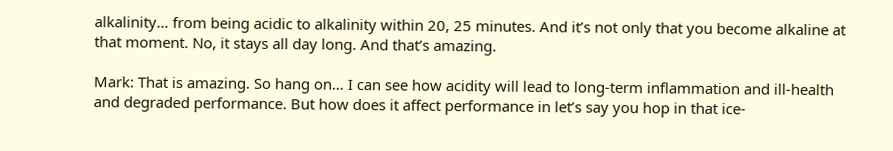alkalinity… from being acidic to alkalinity within 20, 25 minutes. And it’s not only that you become alkaline at that moment. No, it stays all day long. And that’s amazing.

Mark: That is amazing. So hang on… I can see how acidity will lead to long-term inflammation and ill-health and degraded performance. But how does it affect performance in let’s say you hop in that ice-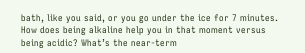bath, like you said, or you go under the ice for 7 minutes. How does being alkaline help you in that moment versus being acidic? What’s the near-term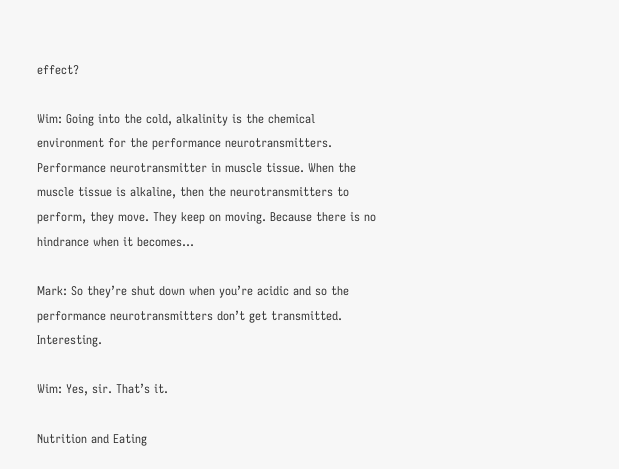effect?

Wim: Going into the cold, alkalinity is the chemical environment for the performance neurotransmitters. Performance neurotransmitter in muscle tissue. When the muscle tissue is alkaline, then the neurotransmitters to perform, they move. They keep on moving. Because there is no hindrance when it becomes…

Mark: So they’re shut down when you’re acidic and so the performance neurotransmitters don’t get transmitted. Interesting.

Wim: Yes, sir. That’s it.

Nutrition and Eating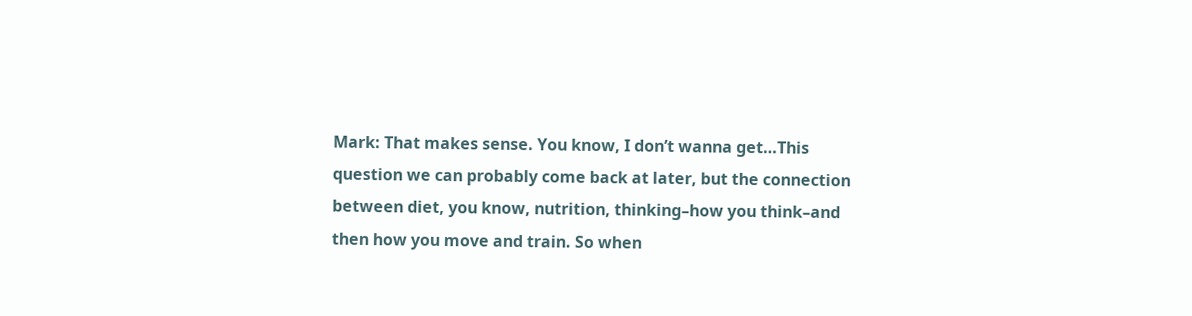Mark: That makes sense. You know, I don’t wanna get…This question we can probably come back at later, but the connection between diet, you know, nutrition, thinking–how you think–and then how you move and train. So when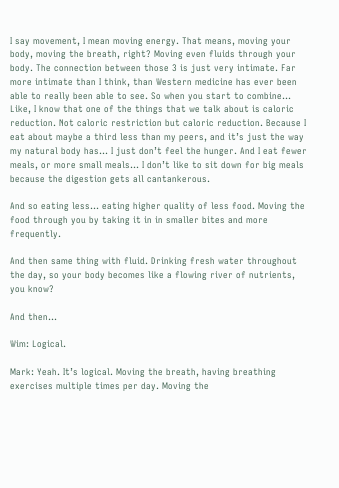I say movement, I mean moving energy. That means, moving your body, moving the breath, right? Moving even fluids through your body. The connection between those 3 is just very intimate. Far more intimate than I think, than Western medicine has ever been able to really been able to see. So when you start to combine… Like, I know that one of the things that we talk about is caloric reduction. Not caloric restriction but caloric reduction. Because I eat about maybe a third less than my peers, and it’s just the way my natural body has… I just don’t feel the hunger. And I eat fewer meals, or more small meals… I don’t like to sit down for big meals because the digestion gets all cantankerous.

And so eating less… eating higher quality of less food. Moving the food through you by taking it in in smaller bites and more frequently.

And then same thing with fluid. Drinking fresh water throughout the day, so your body becomes like a flowing river of nutrients, you know?

And then…

Wim: Logical.

Mark: Yeah. It’s logical. Moving the breath, having breathing exercises multiple times per day. Moving the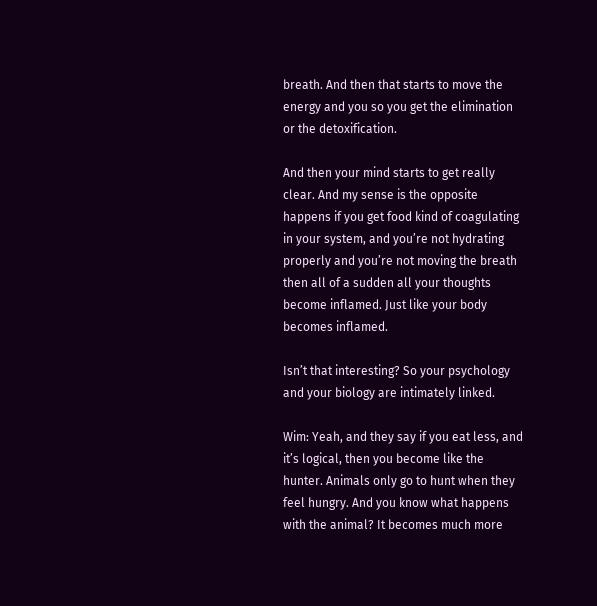breath. And then that starts to move the energy and you so you get the elimination or the detoxification.

And then your mind starts to get really clear. And my sense is the opposite happens if you get food kind of coagulating in your system, and you’re not hydrating properly and you’re not moving the breath then all of a sudden all your thoughts become inflamed. Just like your body becomes inflamed.

Isn’t that interesting? So your psychology and your biology are intimately linked.

Wim: Yeah, and they say if you eat less, and it’s logical, then you become like the hunter. Animals only go to hunt when they feel hungry. And you know what happens with the animal? It becomes much more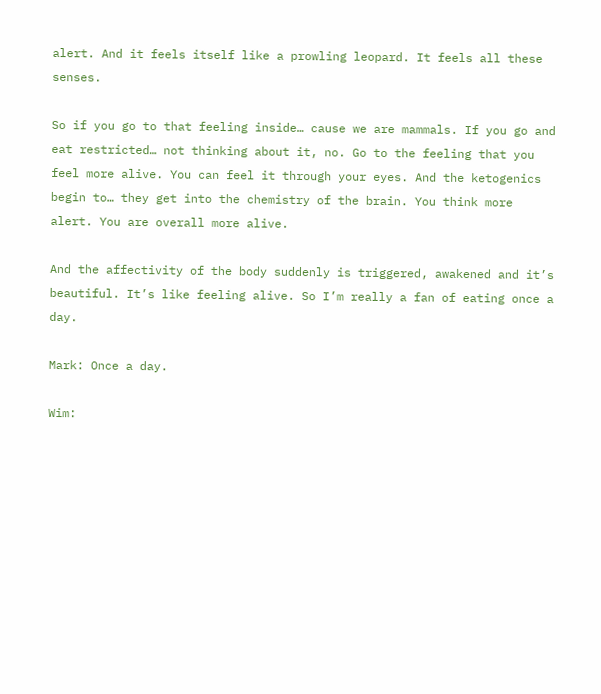alert. And it feels itself like a prowling leopard. It feels all these senses.

So if you go to that feeling inside… cause we are mammals. If you go and eat restricted… not thinking about it, no. Go to the feeling that you feel more alive. You can feel it through your eyes. And the ketogenics begin to… they get into the chemistry of the brain. You think more alert. You are overall more alive.

And the affectivity of the body suddenly is triggered, awakened and it’s beautiful. It’s like feeling alive. So I’m really a fan of eating once a day.

Mark: Once a day.

Wim: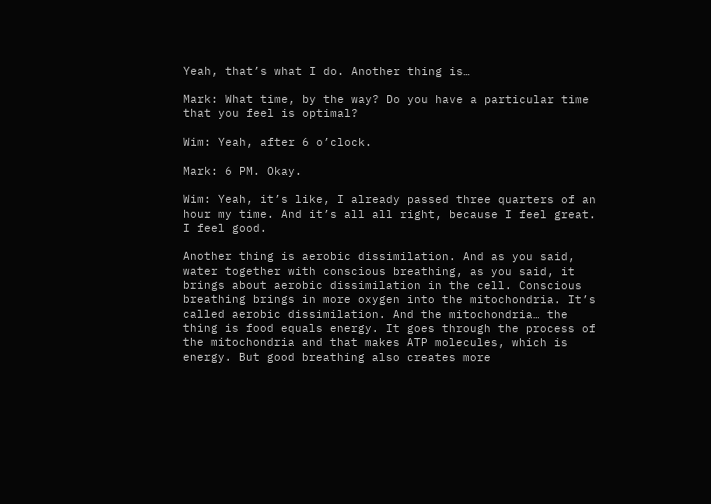Yeah, that’s what I do. Another thing is…

Mark: What time, by the way? Do you have a particular time that you feel is optimal?

Wim: Yeah, after 6 o’clock.

Mark: 6 PM. Okay.

Wim: Yeah, it’s like, I already passed three quarters of an hour my time. And it’s all all right, because I feel great. I feel good.

Another thing is aerobic dissimilation. And as you said, water together with conscious breathing, as you said, it brings about aerobic dissimilation in the cell. Conscious breathing brings in more oxygen into the mitochondria. It’s called aerobic dissimilation. And the mitochondria… the thing is food equals energy. It goes through the process of the mitochondria and that makes ATP molecules, which is energy. But good breathing also creates more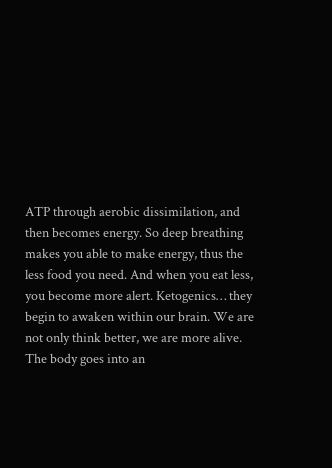ATP through aerobic dissimilation, and then becomes energy. So deep breathing makes you able to make energy, thus the less food you need. And when you eat less, you become more alert. Ketogenics… they begin to awaken within our brain. We are not only think better, we are more alive. The body goes into an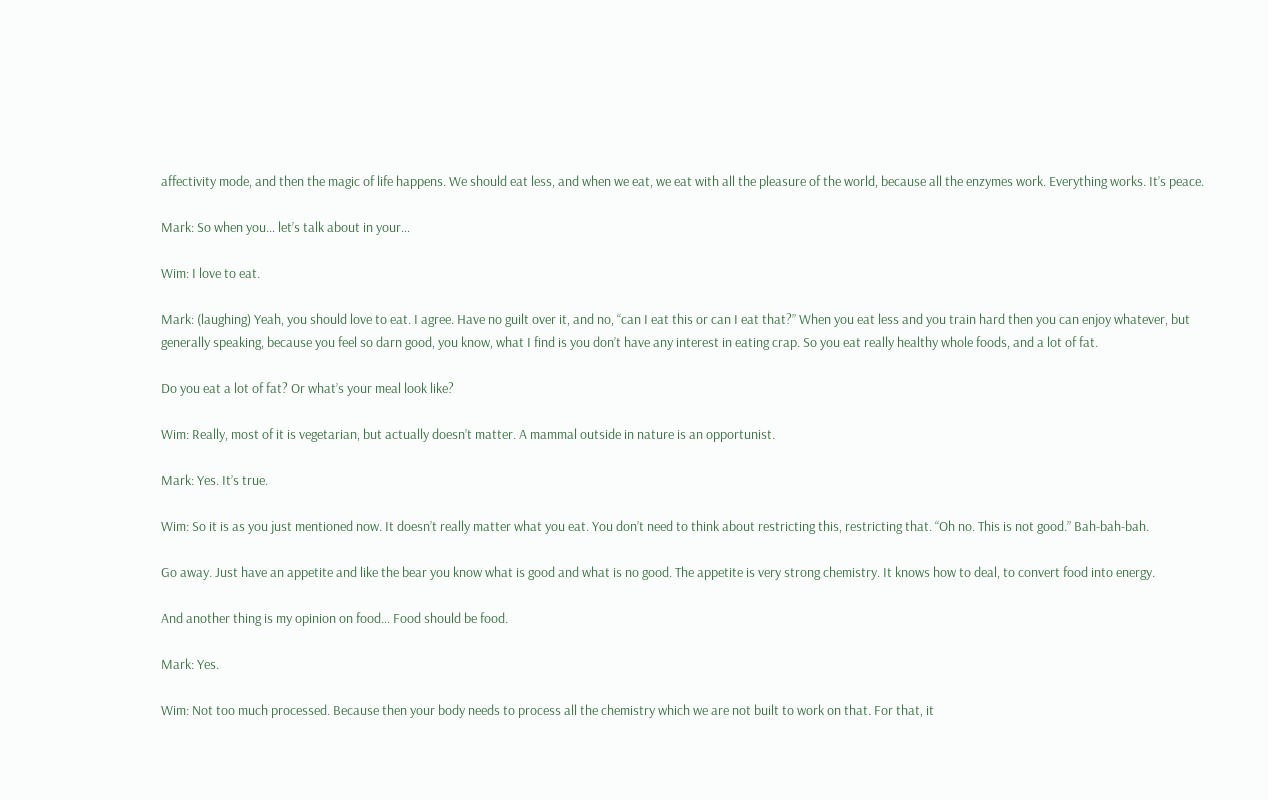affectivity mode, and then the magic of life happens. We should eat less, and when we eat, we eat with all the pleasure of the world, because all the enzymes work. Everything works. It’s peace.

Mark: So when you… let’s talk about in your…

Wim: I love to eat.

Mark: (laughing) Yeah, you should love to eat. I agree. Have no guilt over it, and no, “can I eat this or can I eat that?” When you eat less and you train hard then you can enjoy whatever, but generally speaking, because you feel so darn good, you know, what I find is you don’t have any interest in eating crap. So you eat really healthy whole foods, and a lot of fat.

Do you eat a lot of fat? Or what’s your meal look like?

Wim: Really, most of it is vegetarian, but actually doesn’t matter. A mammal outside in nature is an opportunist.

Mark: Yes. It’s true.

Wim: So it is as you just mentioned now. It doesn’t really matter what you eat. You don’t need to think about restricting this, restricting that. “Oh no. This is not good.” Bah-bah-bah.

Go away. Just have an appetite and like the bear you know what is good and what is no good. The appetite is very strong chemistry. It knows how to deal, to convert food into energy.

And another thing is my opinion on food… Food should be food.

Mark: Yes.

Wim: Not too much processed. Because then your body needs to process all the chemistry which we are not built to work on that. For that, it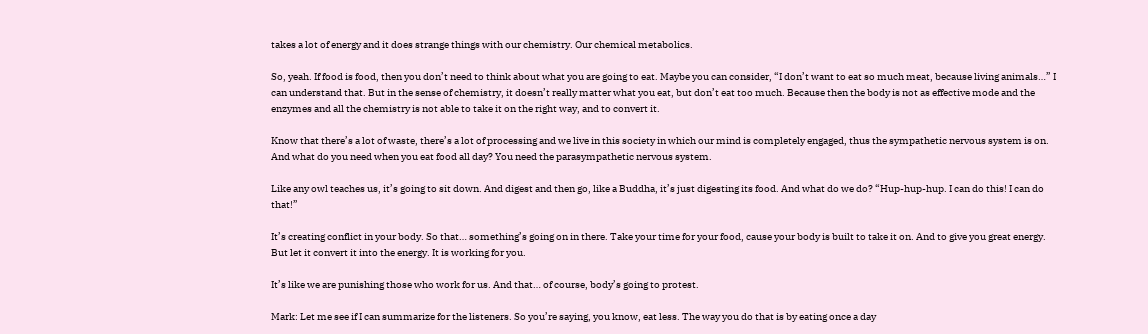takes a lot of energy and it does strange things with our chemistry. Our chemical metabolics.

So, yeah. If food is food, then you don’t need to think about what you are going to eat. Maybe you can consider, “I don’t want to eat so much meat, because living animals…” I can understand that. But in the sense of chemistry, it doesn’t really matter what you eat, but don’t eat too much. Because then the body is not as effective mode and the enzymes and all the chemistry is not able to take it on the right way, and to convert it.

Know that there’s a lot of waste, there’s a lot of processing and we live in this society in which our mind is completely engaged, thus the sympathetic nervous system is on. And what do you need when you eat food all day? You need the parasympathetic nervous system.

Like any owl teaches us, it’s going to sit down. And digest and then go, like a Buddha, it’s just digesting its food. And what do we do? “Hup-hup-hup. I can do this! I can do that!”

It’s creating conflict in your body. So that… something’s going on in there. Take your time for your food, cause your body is built to take it on. And to give you great energy. But let it convert it into the energy. It is working for you.

It’s like we are punishing those who work for us. And that… of course, body’s going to protest.

Mark: Let me see if I can summarize for the listeners. So you’re saying, you know, eat less. The way you do that is by eating once a day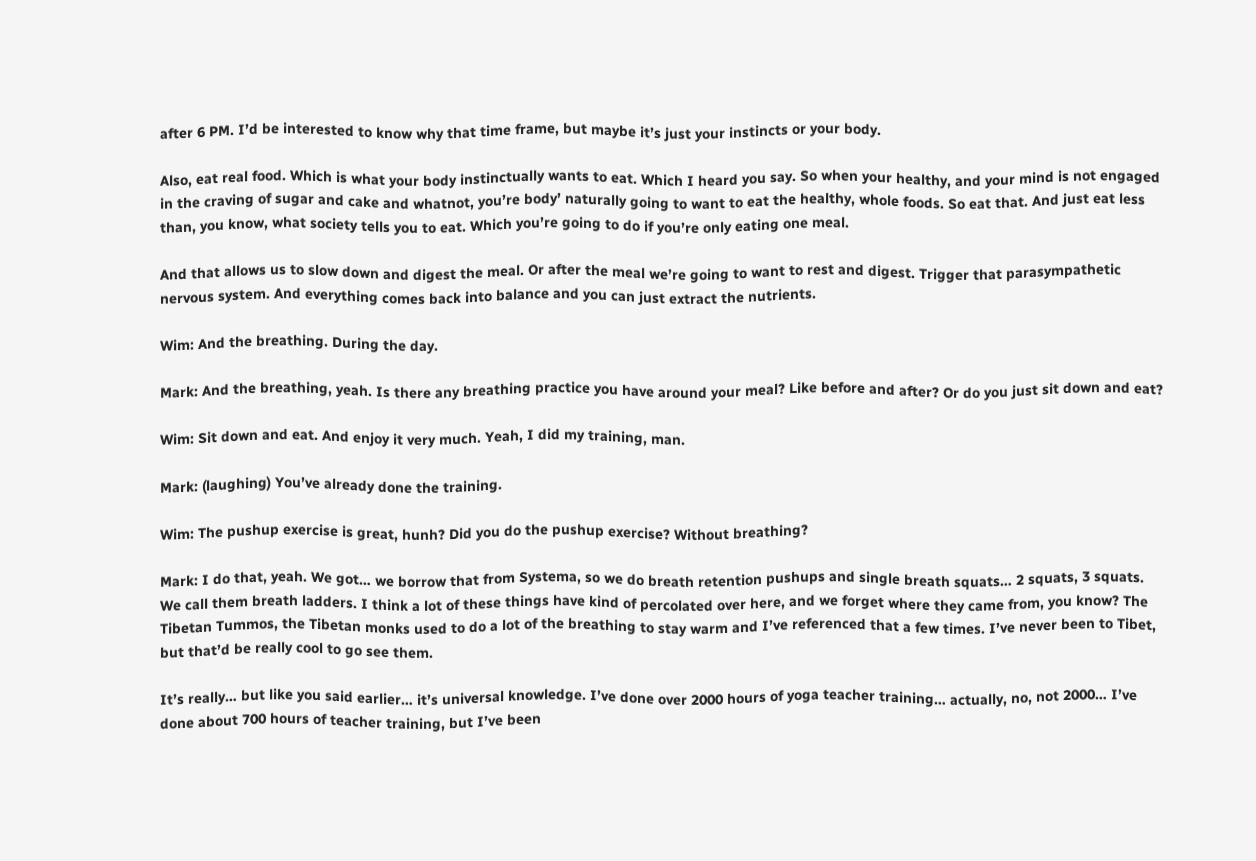after 6 PM. I’d be interested to know why that time frame, but maybe it’s just your instincts or your body.

Also, eat real food. Which is what your body instinctually wants to eat. Which I heard you say. So when your healthy, and your mind is not engaged in the craving of sugar and cake and whatnot, you’re body’ naturally going to want to eat the healthy, whole foods. So eat that. And just eat less than, you know, what society tells you to eat. Which you’re going to do if you’re only eating one meal.

And that allows us to slow down and digest the meal. Or after the meal we’re going to want to rest and digest. Trigger that parasympathetic nervous system. And everything comes back into balance and you can just extract the nutrients.

Wim: And the breathing. During the day.

Mark: And the breathing, yeah. Is there any breathing practice you have around your meal? Like before and after? Or do you just sit down and eat?

Wim: Sit down and eat. And enjoy it very much. Yeah, I did my training, man.

Mark: (laughing) You’ve already done the training.

Wim: The pushup exercise is great, hunh? Did you do the pushup exercise? Without breathing?

Mark: I do that, yeah. We got… we borrow that from Systema, so we do breath retention pushups and single breath squats… 2 squats, 3 squats. We call them breath ladders. I think a lot of these things have kind of percolated over here, and we forget where they came from, you know? The Tibetan Tummos, the Tibetan monks used to do a lot of the breathing to stay warm and I’ve referenced that a few times. I’ve never been to Tibet, but that’d be really cool to go see them.

It’s really… but like you said earlier… it’s universal knowledge. I’ve done over 2000 hours of yoga teacher training… actually, no, not 2000… I’ve done about 700 hours of teacher training, but I’ve been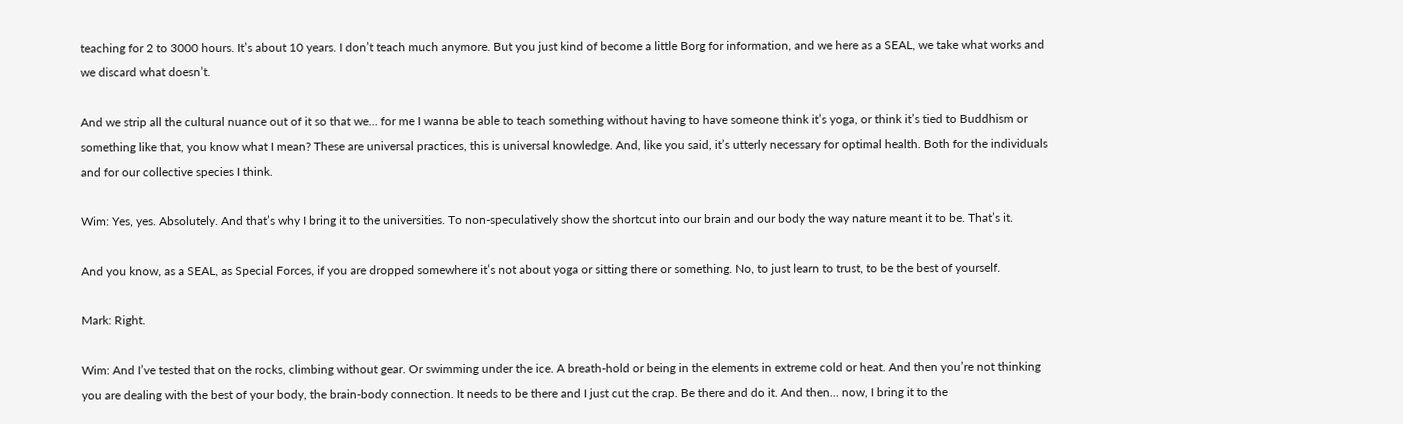teaching for 2 to 3000 hours. It’s about 10 years. I don’t teach much anymore. But you just kind of become a little Borg for information, and we here as a SEAL, we take what works and we discard what doesn’t.

And we strip all the cultural nuance out of it so that we… for me I wanna be able to teach something without having to have someone think it’s yoga, or think it’s tied to Buddhism or something like that, you know what I mean? These are universal practices, this is universal knowledge. And, like you said, it’s utterly necessary for optimal health. Both for the individuals and for our collective species I think.

Wim: Yes, yes. Absolutely. And that’s why I bring it to the universities. To non-speculatively show the shortcut into our brain and our body the way nature meant it to be. That’s it.

And you know, as a SEAL, as Special Forces, if you are dropped somewhere it’s not about yoga or sitting there or something. No, to just learn to trust, to be the best of yourself.

Mark: Right.

Wim: And I’ve tested that on the rocks, climbing without gear. Or swimming under the ice. A breath-hold or being in the elements in extreme cold or heat. And then you’re not thinking you are dealing with the best of your body, the brain-body connection. It needs to be there and I just cut the crap. Be there and do it. And then… now, I bring it to the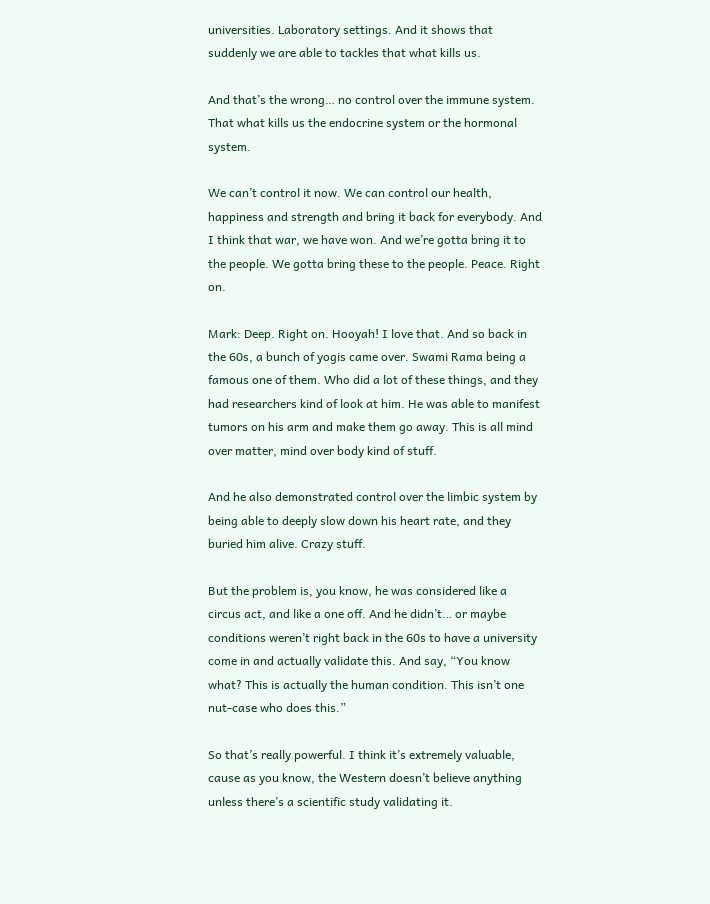universities. Laboratory settings. And it shows that suddenly we are able to tackles that what kills us.

And that’s the wrong… no control over the immune system. That what kills us the endocrine system or the hormonal system.

We can’t control it now. We can control our health, happiness and strength and bring it back for everybody. And I think that war, we have won. And we’re gotta bring it to the people. We gotta bring these to the people. Peace. Right on.

Mark: Deep. Right on. Hooyah! I love that. And so back in the 60s, a bunch of yogis came over. Swami Rama being a famous one of them. Who did a lot of these things, and they had researchers kind of look at him. He was able to manifest tumors on his arm and make them go away. This is all mind over matter, mind over body kind of stuff.

And he also demonstrated control over the limbic system by being able to deeply slow down his heart rate, and they buried him alive. Crazy stuff.

But the problem is, you know, he was considered like a circus act, and like a one off. And he didn’t… or maybe conditions weren’t right back in the 60s to have a university come in and actually validate this. And say, “You know what? This is actually the human condition. This isn’t one nut-case who does this.”

So that’s really powerful. I think it’s extremely valuable, cause as you know, the Western doesn’t believe anything unless there’s a scientific study validating it.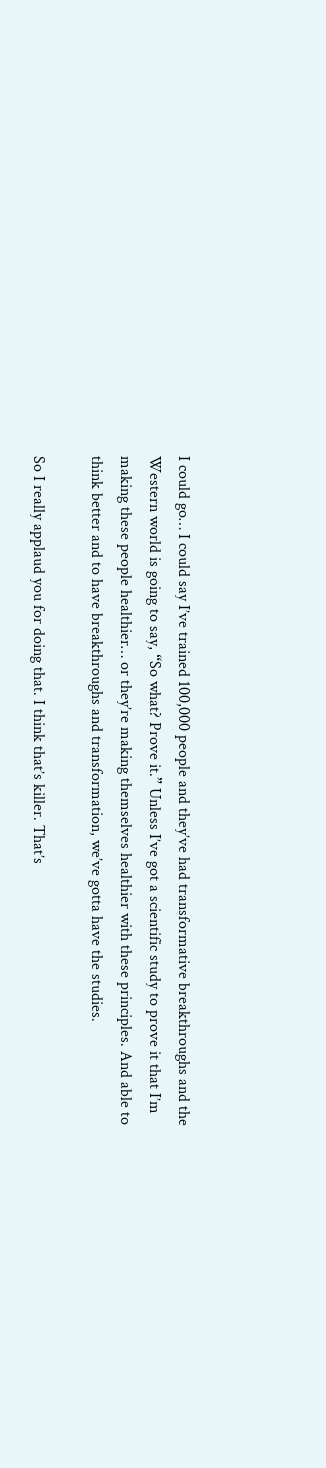I could go… I could say I’ve trained 100,000 people and they’ve had transformative breakthroughs and the Western world is going to say, “So what? Prove it.” Unless I’ve got a scientific study to prove it that I’m making these people healthier… or they’re making themselves healthier with these principles. And able to think better and to have breakthroughs and transformation, we’ve gotta have the studies.

So I really applaud you for doing that. I think that’s killer. That’s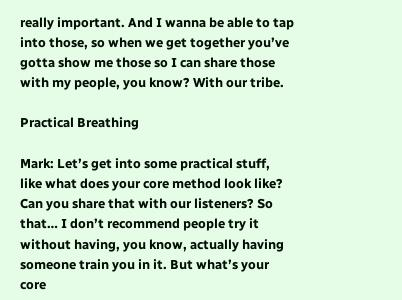really important. And I wanna be able to tap into those, so when we get together you’ve gotta show me those so I can share those with my people, you know? With our tribe.

Practical Breathing

Mark: Let’s get into some practical stuff, like what does your core method look like? Can you share that with our listeners? So that… I don’t recommend people try it without having, you know, actually having someone train you in it. But what’s your core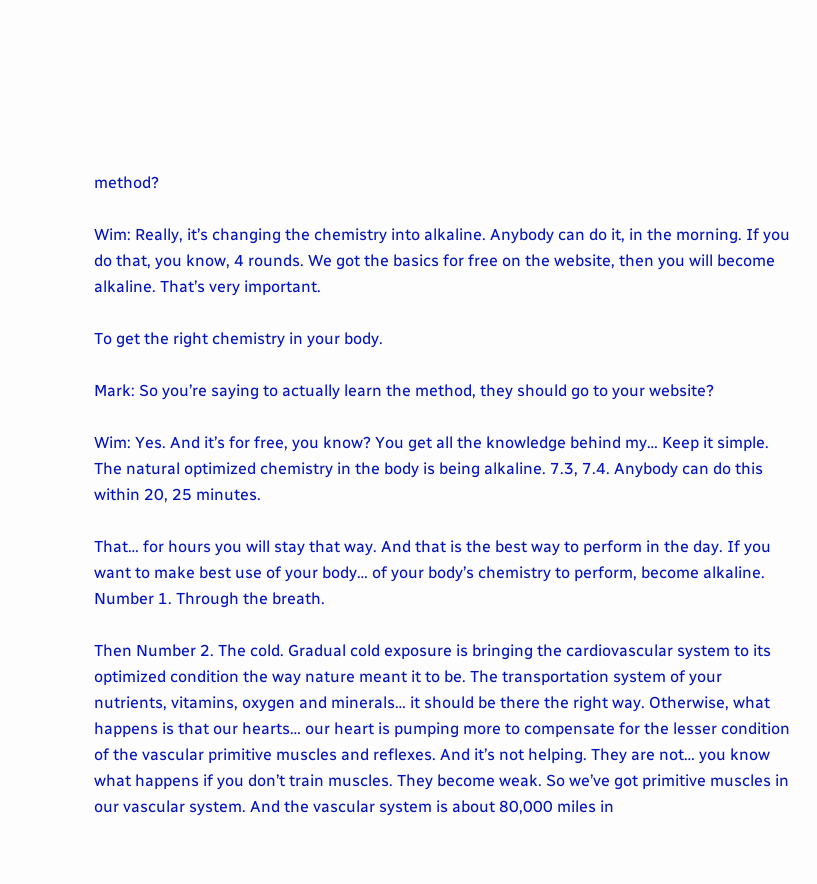method?

Wim: Really, it’s changing the chemistry into alkaline. Anybody can do it, in the morning. If you do that, you know, 4 rounds. We got the basics for free on the website, then you will become alkaline. That’s very important.

To get the right chemistry in your body.

Mark: So you’re saying to actually learn the method, they should go to your website?

Wim: Yes. And it’s for free, you know? You get all the knowledge behind my… Keep it simple. The natural optimized chemistry in the body is being alkaline. 7.3, 7.4. Anybody can do this within 20, 25 minutes.

That… for hours you will stay that way. And that is the best way to perform in the day. If you want to make best use of your body… of your body’s chemistry to perform, become alkaline. Number 1. Through the breath.

Then Number 2. The cold. Gradual cold exposure is bringing the cardiovascular system to its optimized condition the way nature meant it to be. The transportation system of your nutrients, vitamins, oxygen and minerals… it should be there the right way. Otherwise, what happens is that our hearts… our heart is pumping more to compensate for the lesser condition of the vascular primitive muscles and reflexes. And it’s not helping. They are not… you know what happens if you don’t train muscles. They become weak. So we’ve got primitive muscles in our vascular system. And the vascular system is about 80,000 miles in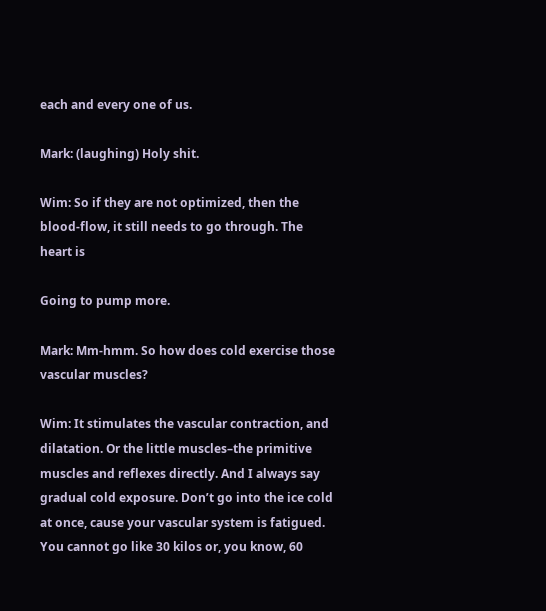each and every one of us.

Mark: (laughing) Holy shit.

Wim: So if they are not optimized, then the blood-flow, it still needs to go through. The heart is

Going to pump more.

Mark: Mm-hmm. So how does cold exercise those vascular muscles?

Wim: It stimulates the vascular contraction, and dilatation. Or the little muscles–the primitive muscles and reflexes directly. And I always say gradual cold exposure. Don’t go into the ice cold at once, cause your vascular system is fatigued. You cannot go like 30 kilos or, you know, 60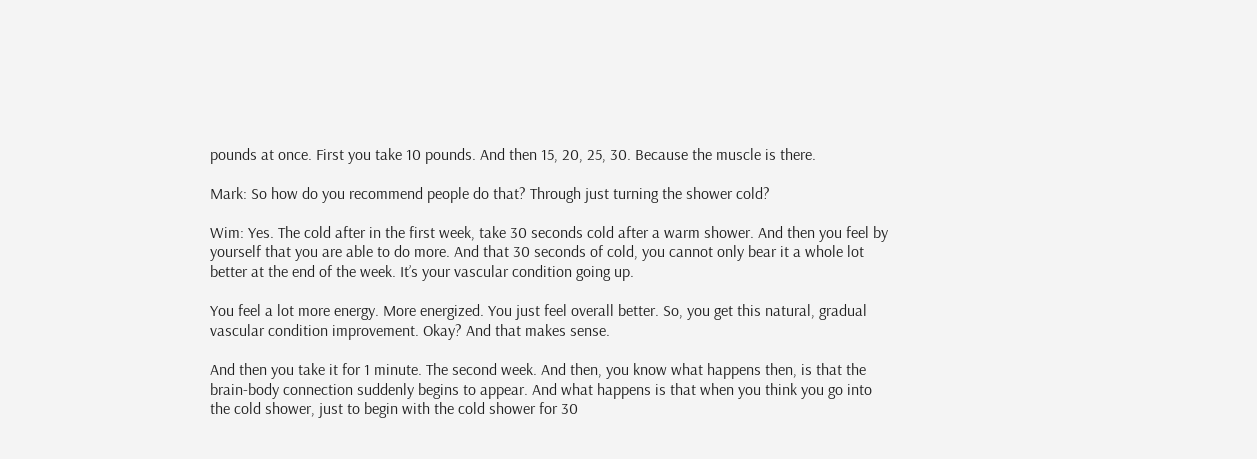pounds at once. First you take 10 pounds. And then 15, 20, 25, 30. Because the muscle is there.

Mark: So how do you recommend people do that? Through just turning the shower cold?

Wim: Yes. The cold after in the first week, take 30 seconds cold after a warm shower. And then you feel by yourself that you are able to do more. And that 30 seconds of cold, you cannot only bear it a whole lot better at the end of the week. It’s your vascular condition going up.

You feel a lot more energy. More energized. You just feel overall better. So, you get this natural, gradual vascular condition improvement. Okay? And that makes sense.

And then you take it for 1 minute. The second week. And then, you know what happens then, is that the brain-body connection suddenly begins to appear. And what happens is that when you think you go into the cold shower, just to begin with the cold shower for 30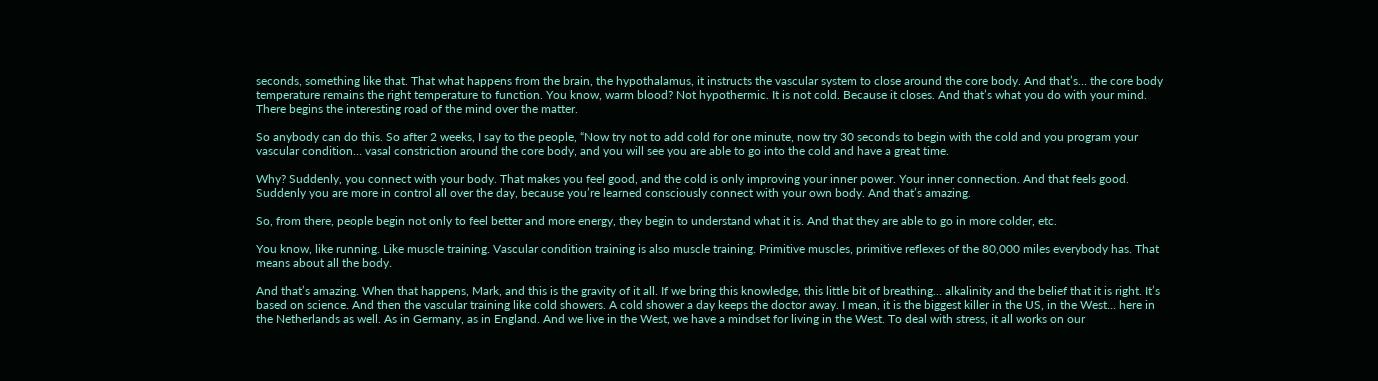seconds, something like that. That what happens from the brain, the hypothalamus, it instructs the vascular system to close around the core body. And that’s… the core body temperature remains the right temperature to function. You know, warm blood? Not hypothermic. It is not cold. Because it closes. And that’s what you do with your mind. There begins the interesting road of the mind over the matter.

So anybody can do this. So after 2 weeks, I say to the people, “Now try not to add cold for one minute, now try 30 seconds to begin with the cold and you program your vascular condition… vasal constriction around the core body, and you will see you are able to go into the cold and have a great time.

Why? Suddenly, you connect with your body. That makes you feel good, and the cold is only improving your inner power. Your inner connection. And that feels good. Suddenly you are more in control all over the day, because you’re learned consciously connect with your own body. And that’s amazing.

So, from there, people begin not only to feel better and more energy, they begin to understand what it is. And that they are able to go in more colder, etc.

You know, like running. Like muscle training. Vascular condition training is also muscle training. Primitive muscles, primitive reflexes of the 80,000 miles everybody has. That means about all the body.

And that’s amazing. When that happens, Mark, and this is the gravity of it all. If we bring this knowledge, this little bit of breathing… alkalinity and the belief that it is right. It’s based on science. And then the vascular training like cold showers. A cold shower a day keeps the doctor away. I mean, it is the biggest killer in the US, in the West… here in the Netherlands as well. As in Germany, as in England. And we live in the West, we have a mindset for living in the West. To deal with stress, it all works on our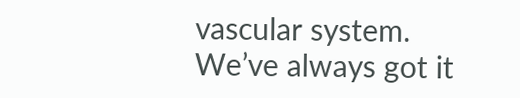vascular system. We’ve always got it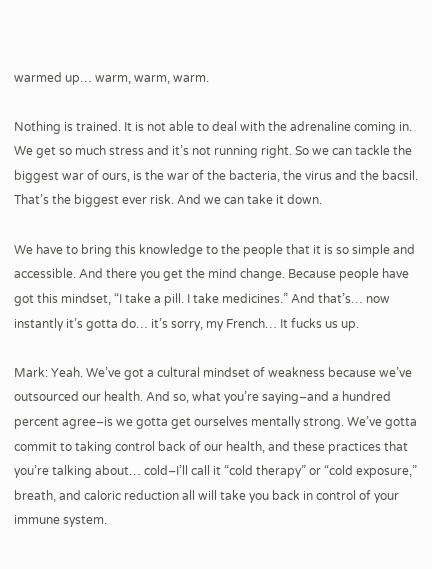warmed up… warm, warm, warm.

Nothing is trained. It is not able to deal with the adrenaline coming in. We get so much stress and it’s not running right. So we can tackle the biggest war of ours, is the war of the bacteria, the virus and the bacsil. That’s the biggest ever risk. And we can take it down.

We have to bring this knowledge to the people that it is so simple and accessible. And there you get the mind change. Because people have got this mindset, “I take a pill. I take medicines.” And that’s… now instantly it’s gotta do… it’s sorry, my French… It fucks us up.

Mark: Yeah. We’ve got a cultural mindset of weakness because we’ve outsourced our health. And so, what you’re saying–and a hundred percent agree–is we gotta get ourselves mentally strong. We’ve gotta commit to taking control back of our health, and these practices that you’re talking about… cold–I’ll call it “cold therapy” or “cold exposure,” breath, and caloric reduction all will take you back in control of your immune system.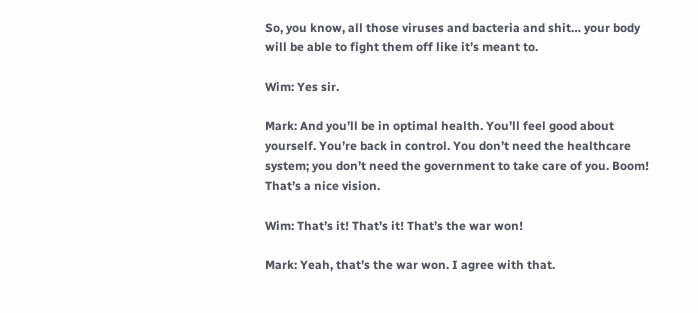So, you know, all those viruses and bacteria and shit… your body will be able to fight them off like it’s meant to.

Wim: Yes sir.

Mark: And you’ll be in optimal health. You’ll feel good about yourself. You’re back in control. You don’t need the healthcare system; you don’t need the government to take care of you. Boom! That’s a nice vision.

Wim: That’s it! That’s it! That’s the war won!

Mark: Yeah, that’s the war won. I agree with that.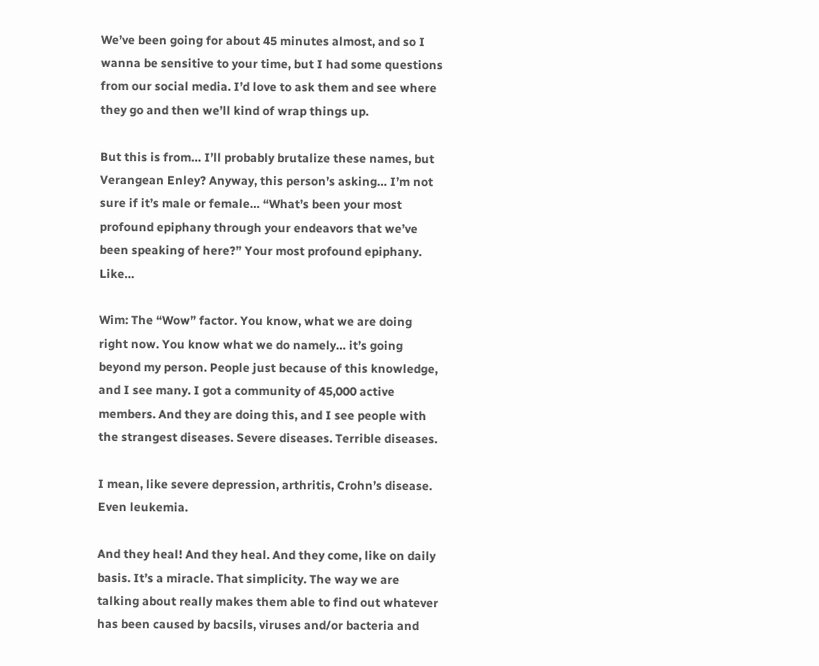We’ve been going for about 45 minutes almost, and so I wanna be sensitive to your time, but I had some questions from our social media. I’d love to ask them and see where they go and then we’ll kind of wrap things up.

But this is from… I’ll probably brutalize these names, but Verangean Enley? Anyway, this person’s asking… I’m not sure if it’s male or female… “What’s been your most profound epiphany through your endeavors that we’ve been speaking of here?” Your most profound epiphany. Like…

Wim: The “Wow” factor. You know, what we are doing right now. You know what we do namely… it’s going beyond my person. People just because of this knowledge, and I see many. I got a community of 45,000 active members. And they are doing this, and I see people with the strangest diseases. Severe diseases. Terrible diseases.

I mean, like severe depression, arthritis, Crohn’s disease. Even leukemia.

And they heal! And they heal. And they come, like on daily basis. It’s a miracle. That simplicity. The way we are talking about really makes them able to find out whatever has been caused by bacsils, viruses and/or bacteria and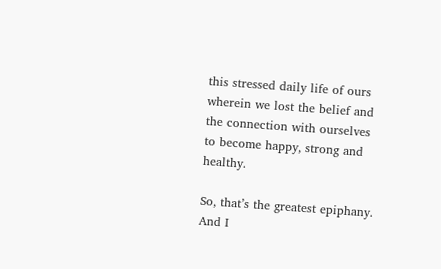this stressed daily life of ours wherein we lost the belief and the connection with ourselves to become happy, strong and healthy.

So, that’s the greatest epiphany. And I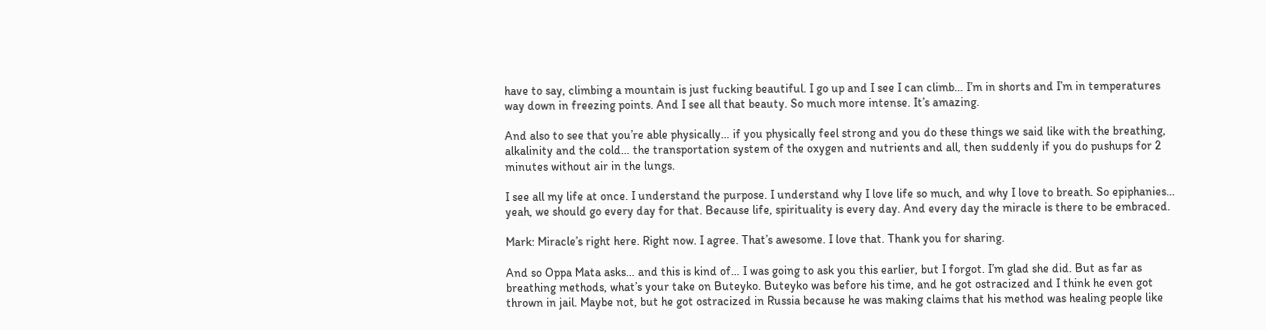have to say, climbing a mountain is just fucking beautiful. I go up and I see I can climb… I’m in shorts and I’m in temperatures way down in freezing points. And I see all that beauty. So much more intense. It’s amazing.

And also to see that you’re able physically… if you physically feel strong and you do these things we said like with the breathing, alkalinity and the cold… the transportation system of the oxygen and nutrients and all, then suddenly if you do pushups for 2 minutes without air in the lungs.

I see all my life at once. I understand the purpose. I understand why I love life so much, and why I love to breath. So epiphanies… yeah, we should go every day for that. Because life, spirituality is every day. And every day the miracle is there to be embraced.

Mark: Miracle’s right here. Right now. I agree. That’s awesome. I love that. Thank you for sharing.

And so Oppa Mata asks… and this is kind of… I was going to ask you this earlier, but I forgot. I’m glad she did. But as far as breathing methods, what’s your take on Buteyko. Buteyko was before his time, and he got ostracized and I think he even got thrown in jail. Maybe not, but he got ostracized in Russia because he was making claims that his method was healing people like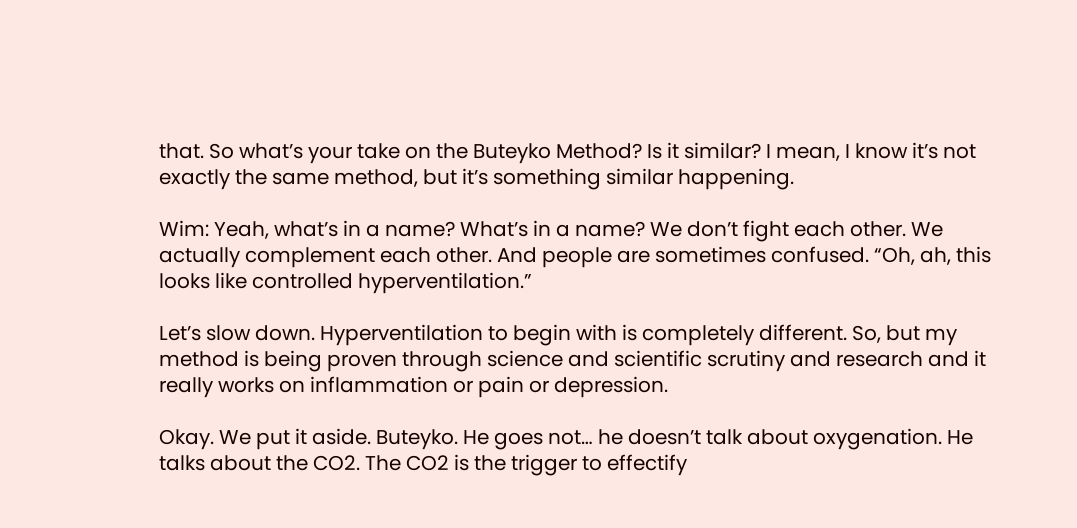that. So what’s your take on the Buteyko Method? Is it similar? I mean, I know it’s not exactly the same method, but it’s something similar happening.

Wim: Yeah, what’s in a name? What’s in a name? We don’t fight each other. We actually complement each other. And people are sometimes confused. “Oh, ah, this looks like controlled hyperventilation.”

Let’s slow down. Hyperventilation to begin with is completely different. So, but my method is being proven through science and scientific scrutiny and research and it really works on inflammation or pain or depression.

Okay. We put it aside. Buteyko. He goes not… he doesn’t talk about oxygenation. He talks about the CO2. The CO2 is the trigger to effectify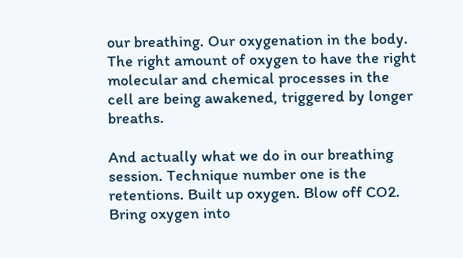our breathing. Our oxygenation in the body. The right amount of oxygen to have the right molecular and chemical processes in the cell are being awakened, triggered by longer breaths.

And actually what we do in our breathing session. Technique number one is the retentions. Built up oxygen. Blow off CO2. Bring oxygen into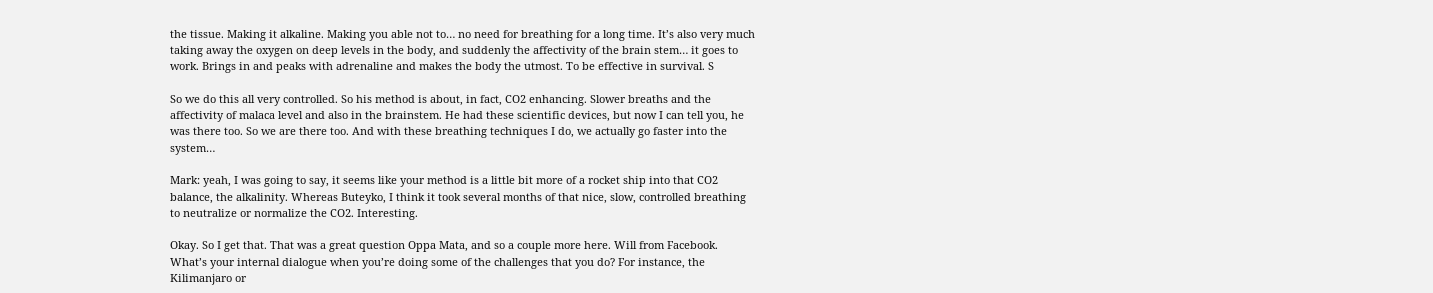the tissue. Making it alkaline. Making you able not to… no need for breathing for a long time. It’s also very much taking away the oxygen on deep levels in the body, and suddenly the affectivity of the brain stem… it goes to work. Brings in and peaks with adrenaline and makes the body the utmost. To be effective in survival. S

So we do this all very controlled. So his method is about, in fact, CO2 enhancing. Slower breaths and the affectivity of malaca level and also in the brainstem. He had these scientific devices, but now I can tell you, he was there too. So we are there too. And with these breathing techniques I do, we actually go faster into the system…

Mark: yeah, I was going to say, it seems like your method is a little bit more of a rocket ship into that CO2 balance, the alkalinity. Whereas Buteyko, I think it took several months of that nice, slow, controlled breathing to neutralize or normalize the CO2. Interesting.

Okay. So I get that. That was a great question Oppa Mata, and so a couple more here. Will from Facebook. What’s your internal dialogue when you’re doing some of the challenges that you do? For instance, the Kilimanjaro or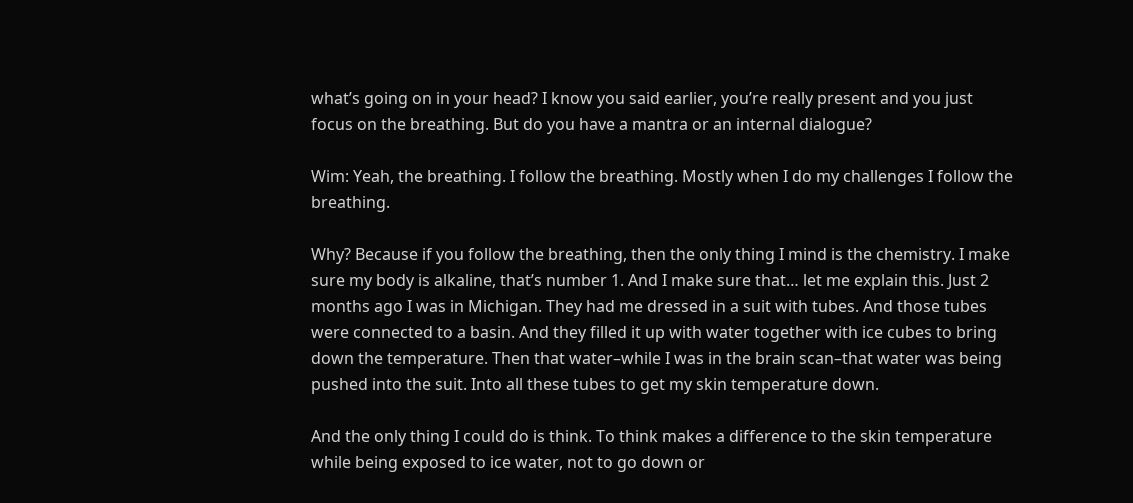what’s going on in your head? I know you said earlier, you’re really present and you just focus on the breathing. But do you have a mantra or an internal dialogue?

Wim: Yeah, the breathing. I follow the breathing. Mostly when I do my challenges I follow the breathing.

Why? Because if you follow the breathing, then the only thing I mind is the chemistry. I make sure my body is alkaline, that’s number 1. And I make sure that… let me explain this. Just 2 months ago I was in Michigan. They had me dressed in a suit with tubes. And those tubes were connected to a basin. And they filled it up with water together with ice cubes to bring down the temperature. Then that water–while I was in the brain scan–that water was being pushed into the suit. Into all these tubes to get my skin temperature down.

And the only thing I could do is think. To think makes a difference to the skin temperature while being exposed to ice water, not to go down or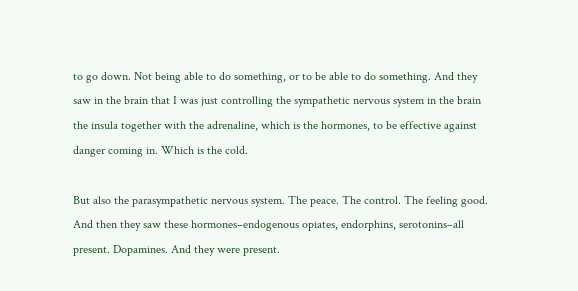to go down. Not being able to do something, or to be able to do something. And they saw in the brain that I was just controlling the sympathetic nervous system in the brain the insula together with the adrenaline, which is the hormones, to be effective against danger coming in. Which is the cold.

But also the parasympathetic nervous system. The peace. The control. The feeling good. And then they saw these hormones–endogenous opiates, endorphins, serotonins–all present. Dopamines. And they were present.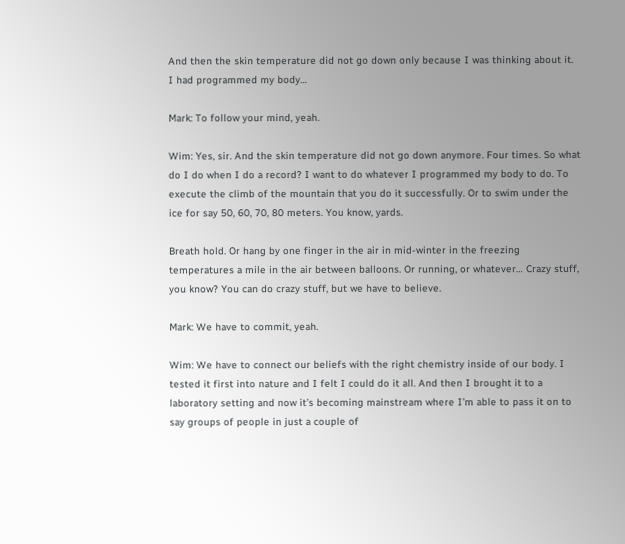And then the skin temperature did not go down only because I was thinking about it. I had programmed my body…

Mark: To follow your mind, yeah.

Wim: Yes, sir. And the skin temperature did not go down anymore. Four times. So what do I do when I do a record? I want to do whatever I programmed my body to do. To execute the climb of the mountain that you do it successfully. Or to swim under the ice for say 50, 60, 70, 80 meters. You know, yards.

Breath hold. Or hang by one finger in the air in mid-winter in the freezing temperatures a mile in the air between balloons. Or running, or whatever… Crazy stuff, you know? You can do crazy stuff, but we have to believe.

Mark: We have to commit, yeah.

Wim: We have to connect our beliefs with the right chemistry inside of our body. I tested it first into nature and I felt I could do it all. And then I brought it to a laboratory setting and now it’s becoming mainstream where I’m able to pass it on to say groups of people in just a couple of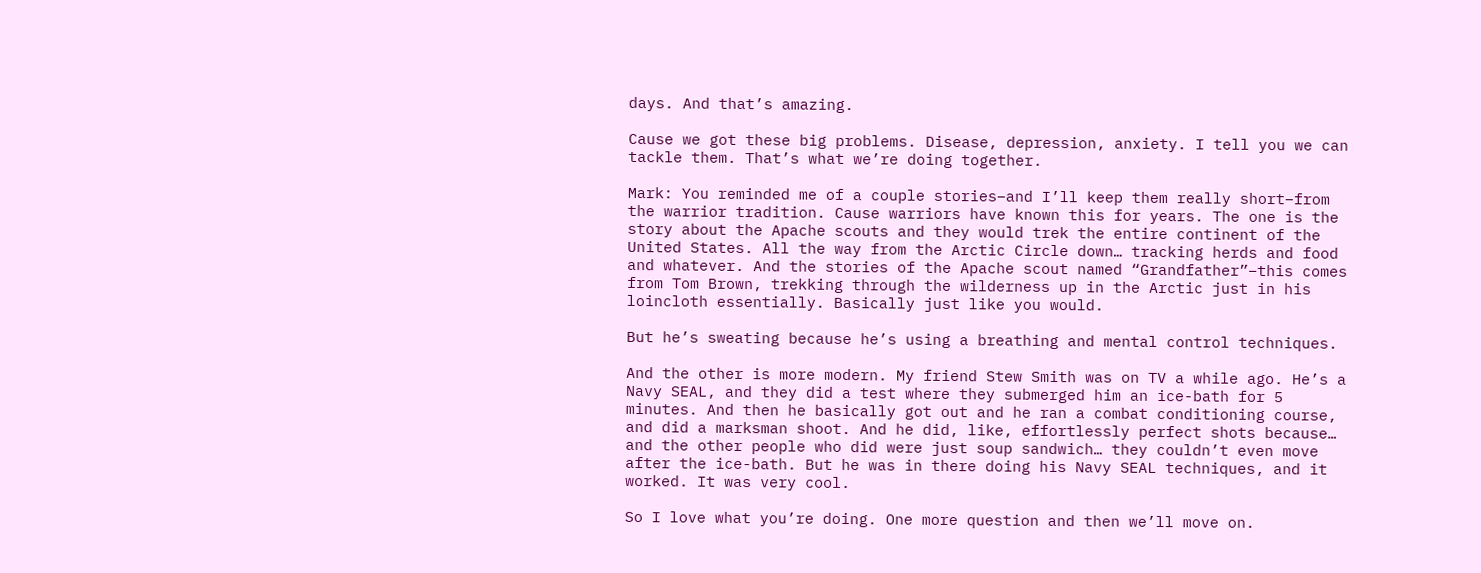days. And that’s amazing.

Cause we got these big problems. Disease, depression, anxiety. I tell you we can tackle them. That’s what we’re doing together.

Mark: You reminded me of a couple stories–and I’ll keep them really short–from the warrior tradition. Cause warriors have known this for years. The one is the story about the Apache scouts and they would trek the entire continent of the United States. All the way from the Arctic Circle down… tracking herds and food and whatever. And the stories of the Apache scout named “Grandfather”–this comes from Tom Brown, trekking through the wilderness up in the Arctic just in his loincloth essentially. Basically just like you would.

But he’s sweating because he’s using a breathing and mental control techniques.

And the other is more modern. My friend Stew Smith was on TV a while ago. He’s a Navy SEAL, and they did a test where they submerged him an ice-bath for 5 minutes. And then he basically got out and he ran a combat conditioning course, and did a marksman shoot. And he did, like, effortlessly perfect shots because… and the other people who did were just soup sandwich… they couldn’t even move after the ice-bath. But he was in there doing his Navy SEAL techniques, and it worked. It was very cool.

So I love what you’re doing. One more question and then we’ll move on.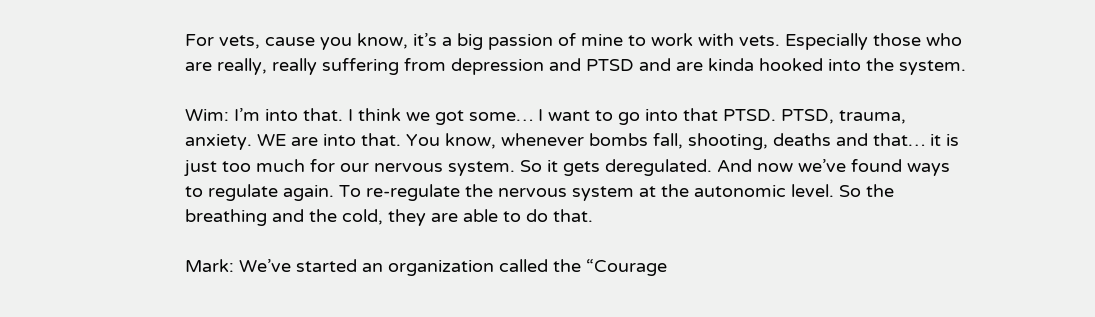For vets, cause you know, it’s a big passion of mine to work with vets. Especially those who are really, really suffering from depression and PTSD and are kinda hooked into the system.

Wim: I’m into that. I think we got some… I want to go into that PTSD. PTSD, trauma, anxiety. WE are into that. You know, whenever bombs fall, shooting, deaths and that… it is just too much for our nervous system. So it gets deregulated. And now we’ve found ways to regulate again. To re-regulate the nervous system at the autonomic level. So the breathing and the cold, they are able to do that.

Mark: We’ve started an organization called the “Courage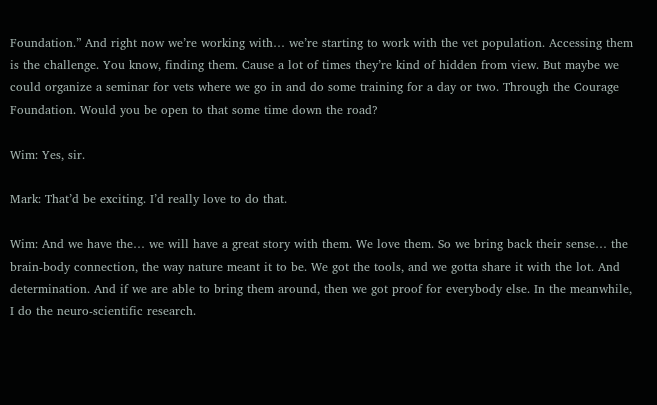Foundation.” And right now we’re working with… we’re starting to work with the vet population. Accessing them is the challenge. You know, finding them. Cause a lot of times they’re kind of hidden from view. But maybe we could organize a seminar for vets where we go in and do some training for a day or two. Through the Courage Foundation. Would you be open to that some time down the road?

Wim: Yes, sir.

Mark: That’d be exciting. I’d really love to do that.

Wim: And we have the… we will have a great story with them. We love them. So we bring back their sense… the brain-body connection, the way nature meant it to be. We got the tools, and we gotta share it with the lot. And determination. And if we are able to bring them around, then we got proof for everybody else. In the meanwhile, I do the neuro-scientific research.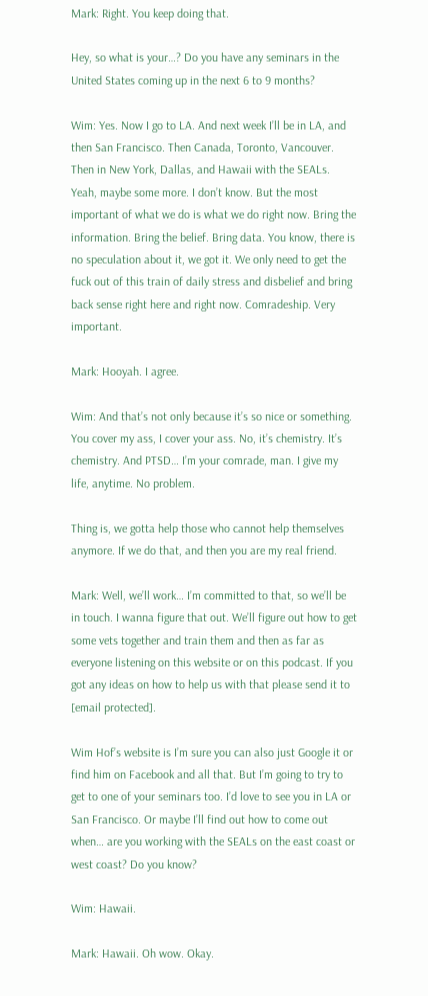Mark: Right. You keep doing that.

Hey, so what is your…? Do you have any seminars in the United States coming up in the next 6 to 9 months?

Wim: Yes. Now I go to LA. And next week I’ll be in LA, and then San Francisco. Then Canada, Toronto, Vancouver. Then in New York, Dallas, and Hawaii with the SEALs. Yeah, maybe some more. I don’t know. But the most important of what we do is what we do right now. Bring the information. Bring the belief. Bring data. You know, there is no speculation about it, we got it. We only need to get the fuck out of this train of daily stress and disbelief and bring back sense right here and right now. Comradeship. Very important.

Mark: Hooyah. I agree.

Wim: And that’s not only because it’s so nice or something. You cover my ass, I cover your ass. No, it’s chemistry. It’s chemistry. And PTSD… I’m your comrade, man. I give my life, anytime. No problem.

Thing is, we gotta help those who cannot help themselves anymore. If we do that, and then you are my real friend.

Mark: Well, we’ll work… I’m committed to that, so we’ll be in touch. I wanna figure that out. We’ll figure out how to get some vets together and train them and then as far as everyone listening on this website or on this podcast. If you got any ideas on how to help us with that please send it to [email protected].

Wim Hof’s website is I’m sure you can also just Google it or find him on Facebook and all that. But I’m going to try to get to one of your seminars too. I’d love to see you in LA or San Francisco. Or maybe I’ll find out how to come out when… are you working with the SEALs on the east coast or west coast? Do you know?

Wim: Hawaii.

Mark: Hawaii. Oh wow. Okay.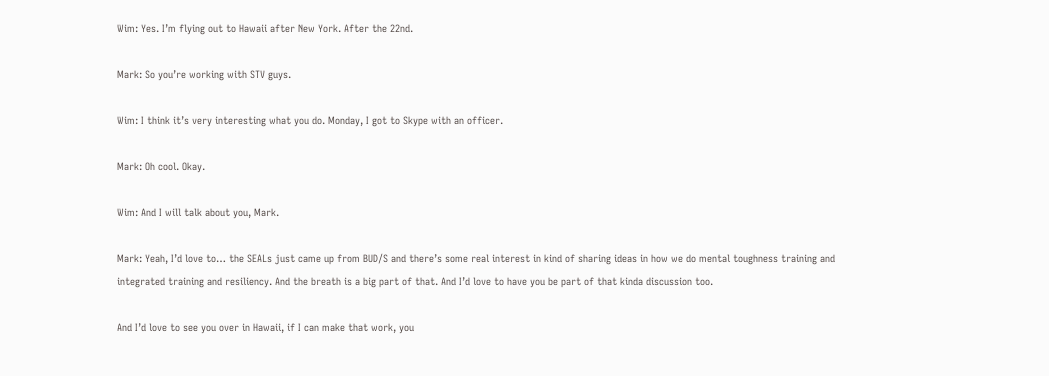Wim: Yes. I’m flying out to Hawaii after New York. After the 22nd.

Mark: So you’re working with STV guys.

Wim: I think it’s very interesting what you do. Monday, I got to Skype with an officer.

Mark: Oh cool. Okay.

Wim: And I will talk about you, Mark.

Mark: Yeah, I’d love to… the SEALs just came up from BUD/S and there’s some real interest in kind of sharing ideas in how we do mental toughness training and integrated training and resiliency. And the breath is a big part of that. And I’d love to have you be part of that kinda discussion too.

And I’d love to see you over in Hawaii, if I can make that work, you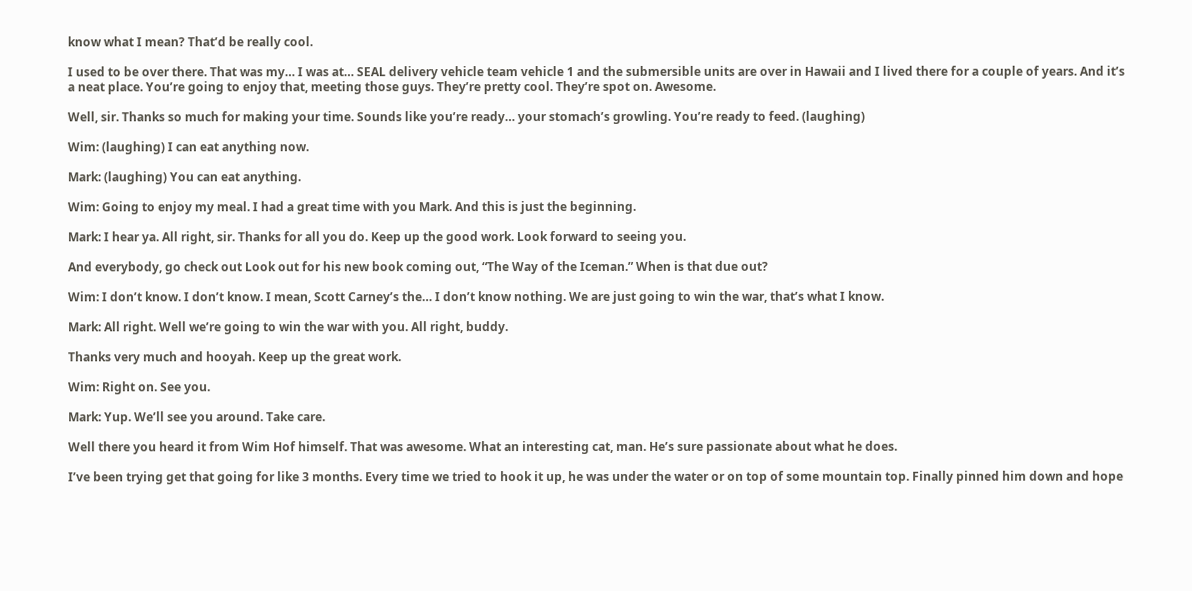know what I mean? That’d be really cool.

I used to be over there. That was my… I was at… SEAL delivery vehicle team vehicle 1 and the submersible units are over in Hawaii and I lived there for a couple of years. And it’s a neat place. You’re going to enjoy that, meeting those guys. They’re pretty cool. They’re spot on. Awesome.

Well, sir. Thanks so much for making your time. Sounds like you’re ready… your stomach’s growling. You’re ready to feed. (laughing)

Wim: (laughing) I can eat anything now.

Mark: (laughing) You can eat anything.

Wim: Going to enjoy my meal. I had a great time with you Mark. And this is just the beginning.

Mark: I hear ya. All right, sir. Thanks for all you do. Keep up the good work. Look forward to seeing you.

And everybody, go check out Look out for his new book coming out, “The Way of the Iceman.” When is that due out?

Wim: I don’t know. I don’t know. I mean, Scott Carney’s the… I don’t know nothing. We are just going to win the war, that’s what I know.

Mark: All right. Well we’re going to win the war with you. All right, buddy.

Thanks very much and hooyah. Keep up the great work.

Wim: Right on. See you.

Mark: Yup. We’ll see you around. Take care.

Well there you heard it from Wim Hof himself. That was awesome. What an interesting cat, man. He’s sure passionate about what he does.

I’ve been trying get that going for like 3 months. Every time we tried to hook it up, he was under the water or on top of some mountain top. Finally pinned him down and hope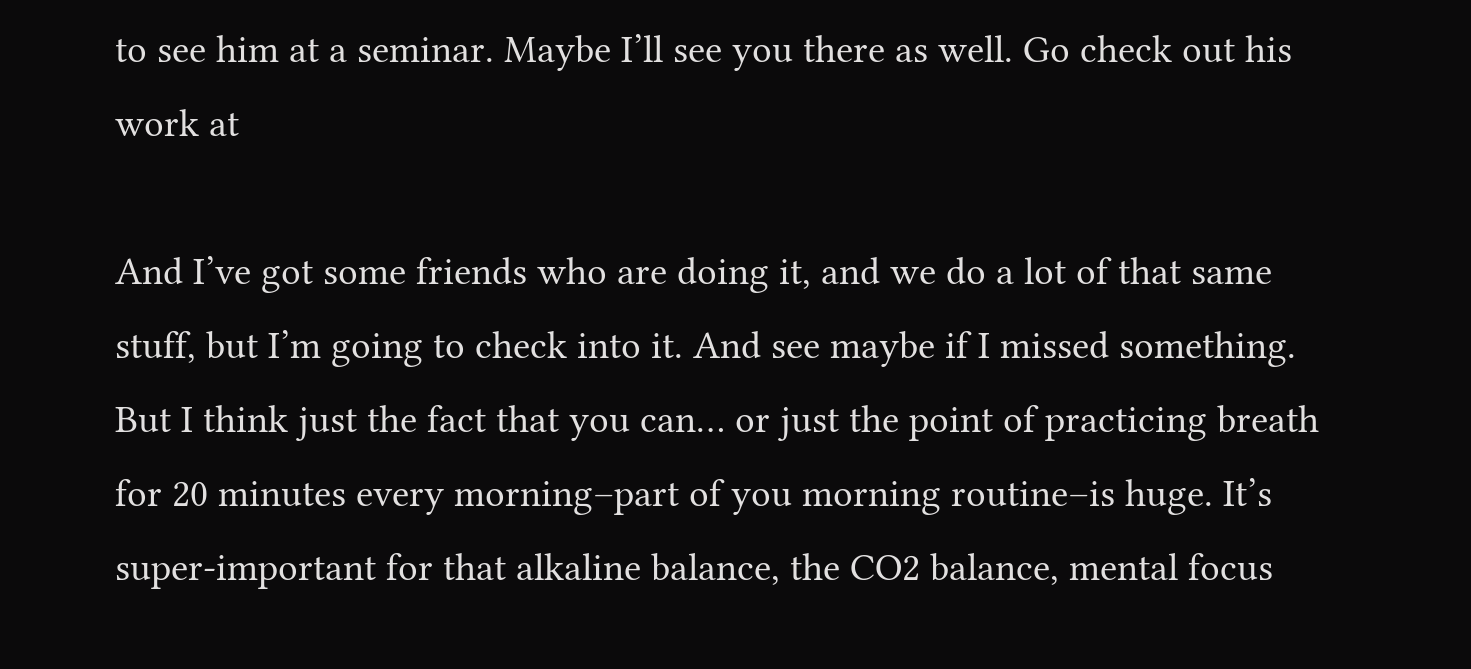to see him at a seminar. Maybe I’ll see you there as well. Go check out his work at

And I’ve got some friends who are doing it, and we do a lot of that same stuff, but I’m going to check into it. And see maybe if I missed something. But I think just the fact that you can… or just the point of practicing breath for 20 minutes every morning–part of you morning routine–is huge. It’s super-important for that alkaline balance, the CO2 balance, mental focus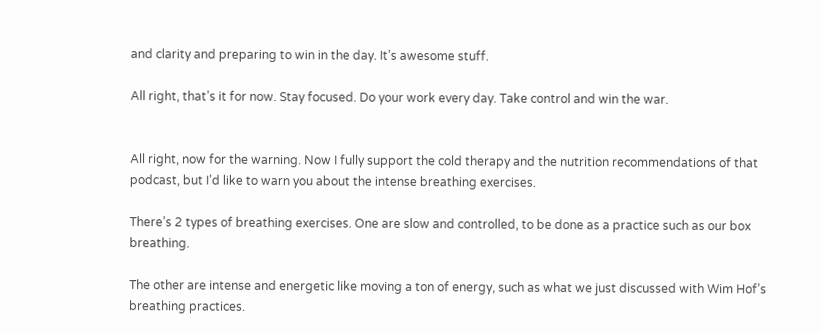and clarity and preparing to win in the day. It’s awesome stuff.

All right, that’s it for now. Stay focused. Do your work every day. Take control and win the war.


All right, now for the warning. Now I fully support the cold therapy and the nutrition recommendations of that podcast, but I’d like to warn you about the intense breathing exercises.

There’s 2 types of breathing exercises. One are slow and controlled, to be done as a practice such as our box breathing.

The other are intense and energetic like moving a ton of energy, such as what we just discussed with Wim Hof’s breathing practices.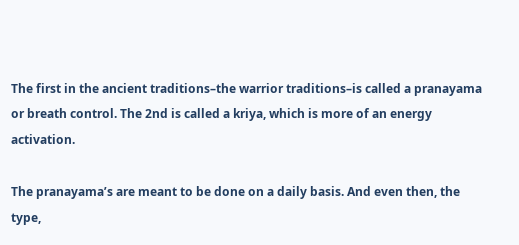The first in the ancient traditions–the warrior traditions–is called a pranayama or breath control. The 2nd is called a kriya, which is more of an energy activation.

The pranayama’s are meant to be done on a daily basis. And even then, the type,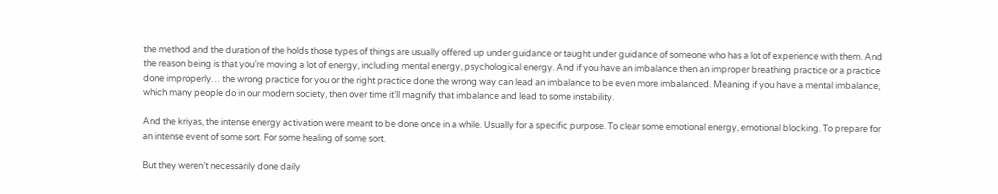the method and the duration of the holds those types of things are usually offered up under guidance or taught under guidance of someone who has a lot of experience with them. And the reason being is that you’re moving a lot of energy, including mental energy, psychological energy. And if you have an imbalance then an improper breathing practice or a practice done improperly… the wrong practice for you or the right practice done the wrong way can lead an imbalance to be even more imbalanced. Meaning if you have a mental imbalance, which many people do in our modern society, then over time it’ll magnify that imbalance and lead to some instability.

And the kriyas, the intense energy activation were meant to be done once in a while. Usually for a specific purpose. To clear some emotional energy, emotional blocking. To prepare for an intense event of some sort. For some healing of some sort.

But they weren’t necessarily done daily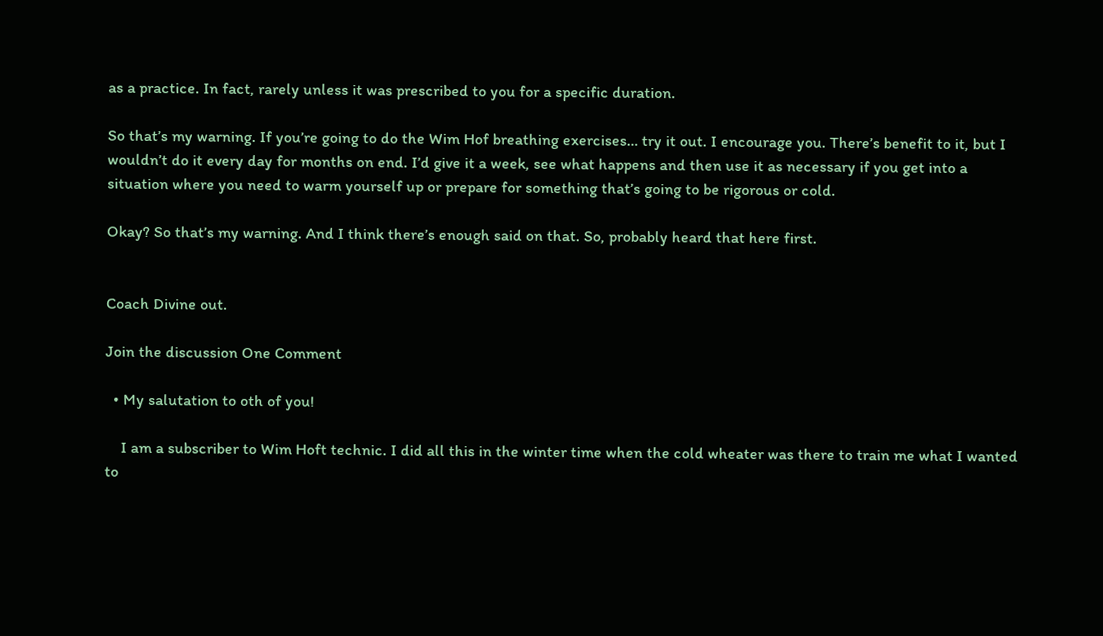as a practice. In fact, rarely unless it was prescribed to you for a specific duration.

So that’s my warning. If you’re going to do the Wim Hof breathing exercises… try it out. I encourage you. There’s benefit to it, but I wouldn’t do it every day for months on end. I’d give it a week, see what happens and then use it as necessary if you get into a situation where you need to warm yourself up or prepare for something that’s going to be rigorous or cold.

Okay? So that’s my warning. And I think there’s enough said on that. So, probably heard that here first.


Coach Divine out.

Join the discussion One Comment

  • My salutation to oth of you!

    I am a subscriber to Wim Hoft technic. I did all this in the winter time when the cold wheater was there to train me what I wanted to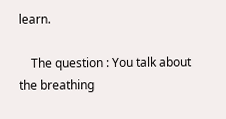learn.

    The question : You talk about the breathing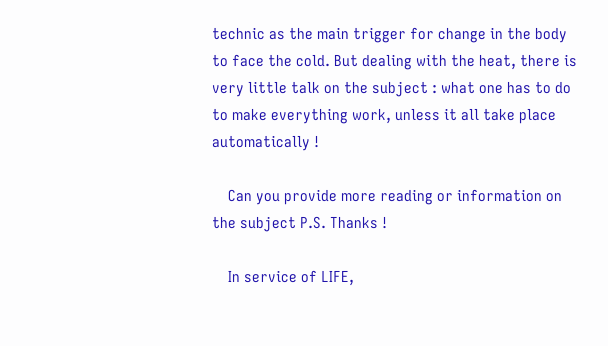technic as the main trigger for change in the body to face the cold. But dealing with the heat, there is very little talk on the subject : what one has to do to make everything work, unless it all take place automatically !

    Can you provide more reading or information on the subject P.S. Thanks !

    In service of LIFE,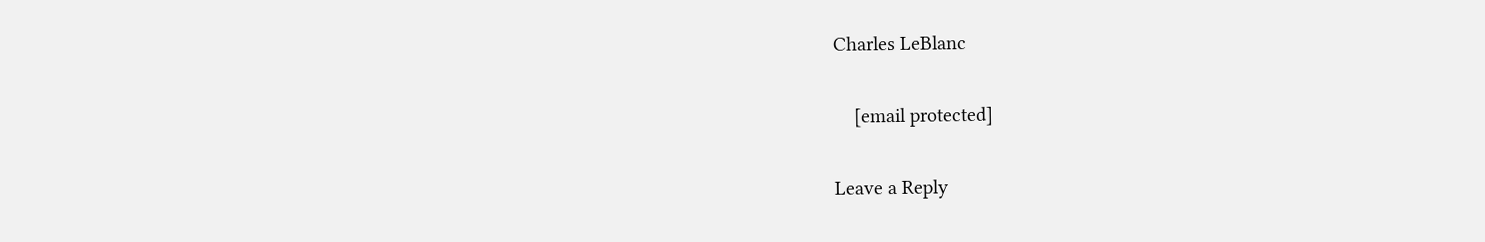Charles LeBlanc

    [email protected]

Leave a Reply